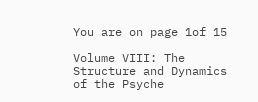You are on page 1of 15

Volume VIII: The Structure and Dynamics of the Psyche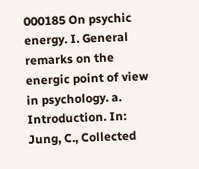000185 On psychic energy. I. General remarks on the energic point of view in psychology. a.
Introduction. In: Jung, C., Collected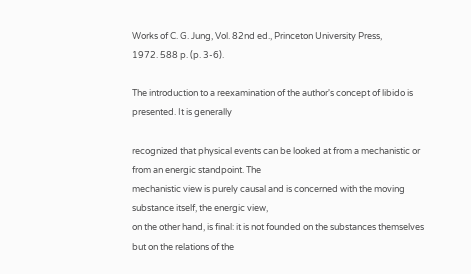Works of C. G. Jung, Vol. 82nd ed., Princeton University Press,
1972. 588 p. (p. 3-6).

The introduction to a reexamination of the author's concept of libido is presented. It is generally

recognized that physical events can be looked at from a mechanistic or from an energic standpoint. The
mechanistic view is purely causal and is concerned with the moving substance itself, the energic view,
on the other hand, is final: it is not founded on the substances themselves but on the relations of the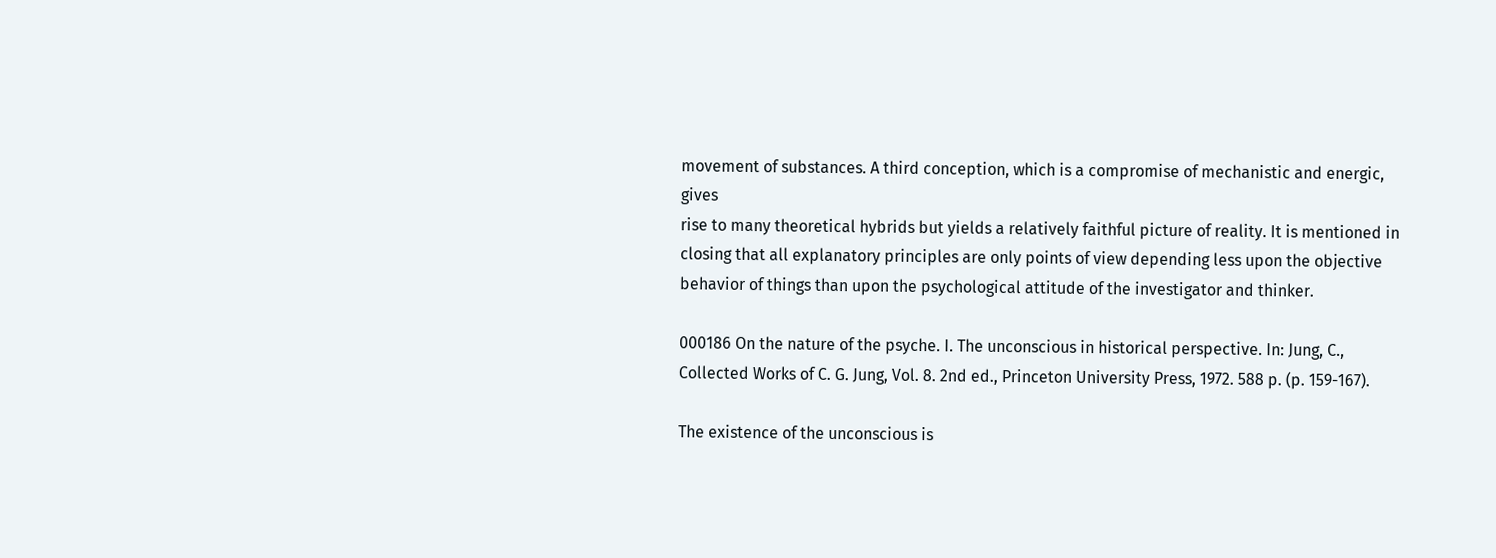movement of substances. A third conception, which is a compromise of mechanistic and energic, gives
rise to many theoretical hybrids but yields a relatively faithful picture of reality. It is mentioned in
closing that all explanatory principles are only points of view depending less upon the objective
behavior of things than upon the psychological attitude of the investigator and thinker.

000186 On the nature of the psyche. I. The unconscious in historical perspective. In: Jung, C.,
Collected Works of C. G. Jung, Vol. 8. 2nd ed., Princeton University Press, 1972. 588 p. (p. 159-167).

The existence of the unconscious is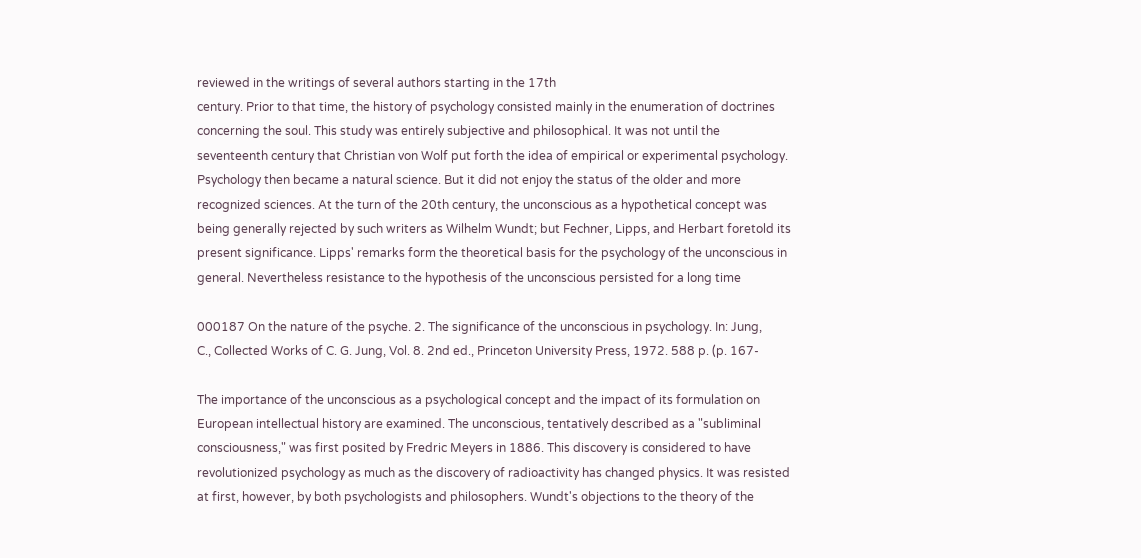reviewed in the writings of several authors starting in the 17th
century. Prior to that time, the history of psychology consisted mainly in the enumeration of doctrines
concerning the soul. This study was entirely subjective and philosophical. It was not until the
seventeenth century that Christian von Wolf put forth the idea of empirical or experimental psychology.
Psychology then became a natural science. But it did not enjoy the status of the older and more
recognized sciences. At the turn of the 20th century, the unconscious as a hypothetical concept was
being generally rejected by such writers as Wilhelm Wundt; but Fechner, Lipps, and Herbart foretold its
present significance. Lipps' remarks form the theoretical basis for the psychology of the unconscious in
general. Nevertheless resistance to the hypothesis of the unconscious persisted for a long time

000187 On the nature of the psyche. 2. The significance of the unconscious in psychology. In: Jung,
C., Collected Works of C. G. Jung, Vol. 8. 2nd ed., Princeton University Press, 1972. 588 p. (p. 167-

The importance of the unconscious as a psychological concept and the impact of its formulation on
European intellectual history are examined. The unconscious, tentatively described as a "subliminal
consciousness," was first posited by Fredric Meyers in 1886. This discovery is considered to have
revolutionized psychology as much as the discovery of radioactivity has changed physics. It was resisted
at first, however, by both psychologists and philosophers. Wundt's objections to the theory of the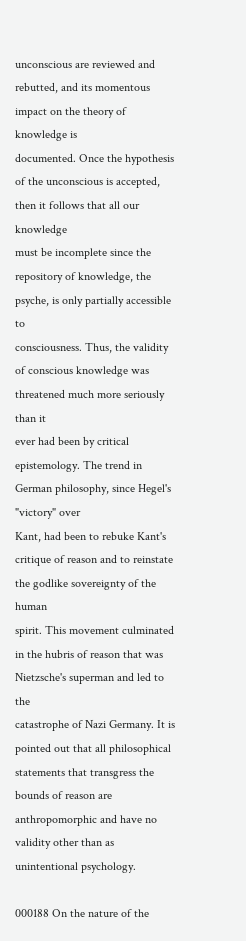unconscious are reviewed and rebutted, and its momentous impact on the theory of knowledge is
documented. Once the hypothesis of the unconscious is accepted, then it follows that all our knowledge
must be incomplete since the repository of knowledge, the psyche, is only partially accessible to
consciousness. Thus, the validity of conscious knowledge was threatened much more seriously than it
ever had been by critical epistemology. The trend in German philosophy, since Hegel's "victory" over
Kant, had been to rebuke Kant's critique of reason and to reinstate the godlike sovereignty of the human
spirit. This movement culminated in the hubris of reason that was Nietzsche's superman and led to the
catastrophe of Nazi Germany. It is pointed out that all philosophical statements that transgress the
bounds of reason are anthropomorphic and have no validity other than as unintentional psychology.

000188 On the nature of the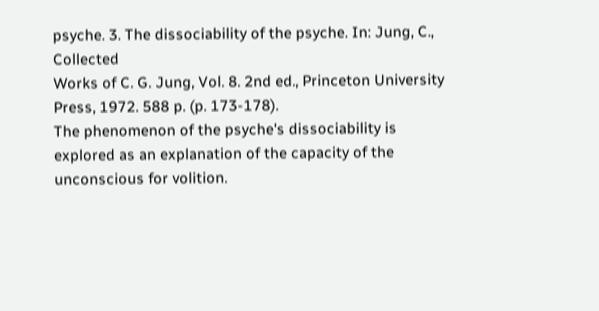psyche. 3. The dissociability of the psyche. In: Jung, C., Collected
Works of C. G. Jung, Vol. 8. 2nd ed., Princeton University Press, 1972. 588 p. (p. 173-178).
The phenomenon of the psyche's dissociability is explored as an explanation of the capacity of the
unconscious for volition.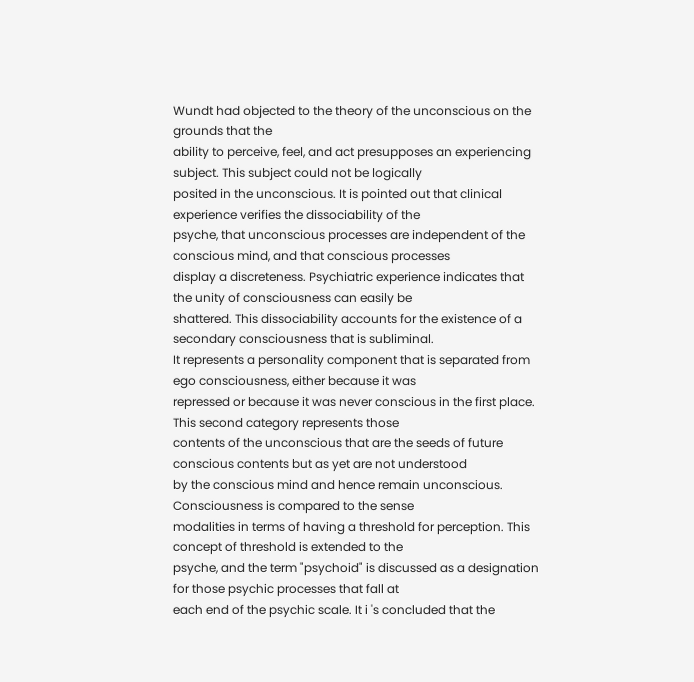Wundt had objected to the theory of the unconscious on the grounds that the
ability to perceive, feel, and act presupposes an experiencing subject. This subject could not be logically
posited in the unconscious. It is pointed out that clinical experience verifies the dissociability of the
psyche, that unconscious processes are independent of the conscious mind, and that conscious processes
display a discreteness. Psychiatric experience indicates that the unity of consciousness can easily be
shattered. This dissociability accounts for the existence of a secondary consciousness that is subliminal.
It represents a personality component that is separated from ego consciousness, either because it was
repressed or because it was never conscious in the first place. This second category represents those
contents of the unconscious that are the seeds of future conscious contents but as yet are not understood
by the conscious mind and hence remain unconscious. Consciousness is compared to the sense
modalities in terms of having a threshold for perception. This concept of threshold is extended to the
psyche, and the term "psychoid" is discussed as a designation for those psychic processes that fall at
each end of the psychic scale. It i 's concluded that the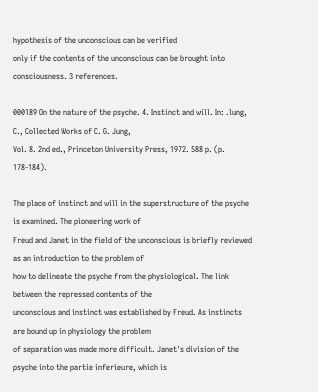hypothesis of the unconscious can be verified
only if the contents of the unconscious can be brought into consciousness. 3 references.

000189 On the nature of the psyche. 4. Instinct and will. In: .lung, C., Collected Works of C. G. Jung,
Vol. 8. 2nd ed., Princeton University Press, 1972. 588 p. (p. 178-184).

The place of instinct and will in the superstructure of the psyche is examined. The pioneering work of
Freud and Janet in the field of the unconscious is briefly reviewed as an introduction to the problem of
how to delineate the psyche from the physiological. The link between the repressed contents of the
unconscious and instinct was established by Freud. As instincts are bound up in physiology the problem
of separation was made more difficult. Janet's division of the psyche into the partie inferieure, which is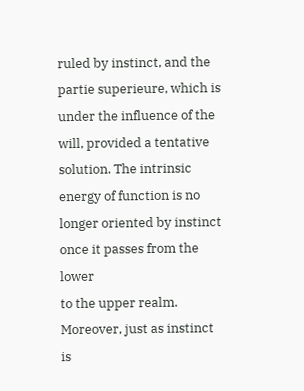ruled by instinct, and the partie superieure, which is under the influence of the will, provided a tentative
solution. The intrinsic energy of function is no longer oriented by instinct once it passes from the lower
to the upper realm. Moreover, just as instinct is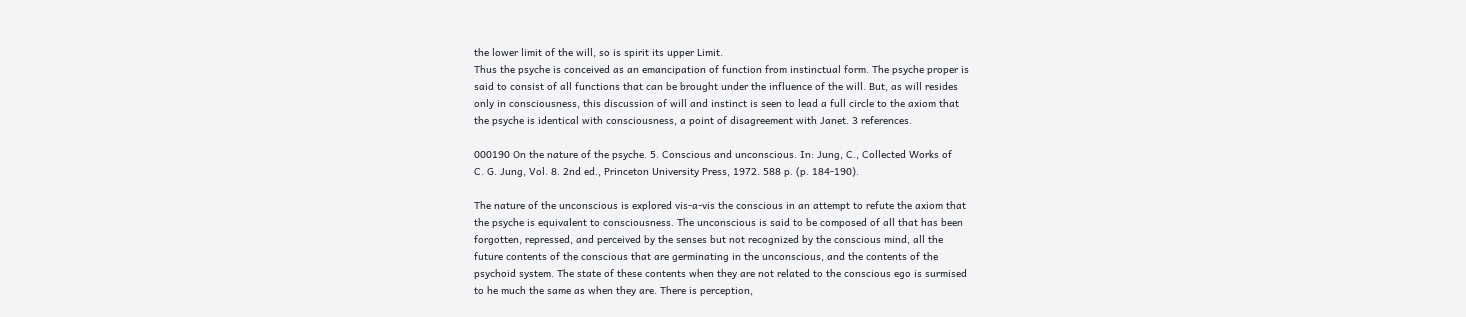the lower limit of the will, so is spirit its upper Limit.
Thus the psyche is conceived as an emancipation of function from instinctual form. The psyche proper is
said to consist of all functions that can be brought under the influence of the will. But, as will resides
only in consciousness, this discussion of will and instinct is seen to lead a full circle to the axiom that
the psyche is identical with consciousness, a point of disagreement with Janet. 3 references.

000190 On the nature of the psyche. 5. Conscious and unconscious. In: Jung, C., Collected Works of
C. G. Jung, Vol. 8. 2nd ed., Princeton University Press, 1972. 588 p. (p. 184-190).

The nature of the unconscious is explored vis-a-vis the conscious in an attempt to refute the axiom that
the psyche is equivalent to consciousness. The unconscious is said to be composed of all that has been
forgotten, repressed, and perceived by the senses but not recognized by the conscious mind, all the
future contents of the conscious that are germinating in the unconscious, and the contents of the
psychoid system. The state of these contents when they are not related to the conscious ego is surmised
to he much the same as when they are. There is perception,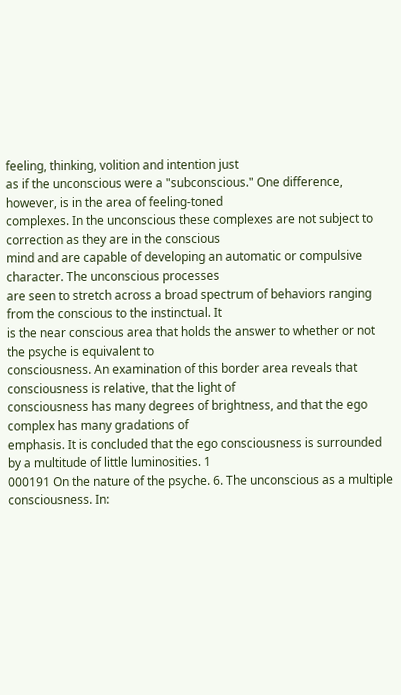feeling, thinking, volition and intention just
as if the unconscious were a "subconscious." One difference, however, is in the area of feeling-toned
complexes. In the unconscious these complexes are not subject to correction as they are in the conscious
mind and are capable of developing an automatic or compulsive character. The unconscious processes
are seen to stretch across a broad spectrum of behaviors ranging from the conscious to the instinctual. It
is the near conscious area that holds the answer to whether or not the psyche is equivalent to
consciousness. An examination of this border area reveals that consciousness is relative, that the light of
consciousness has many degrees of brightness, and that the ego complex has many gradations of
emphasis. It is concluded that the ego consciousness is surrounded by a multitude of little luminosities. 1
000191 On the nature of the psyche. 6. The unconscious as a multiple consciousness. In: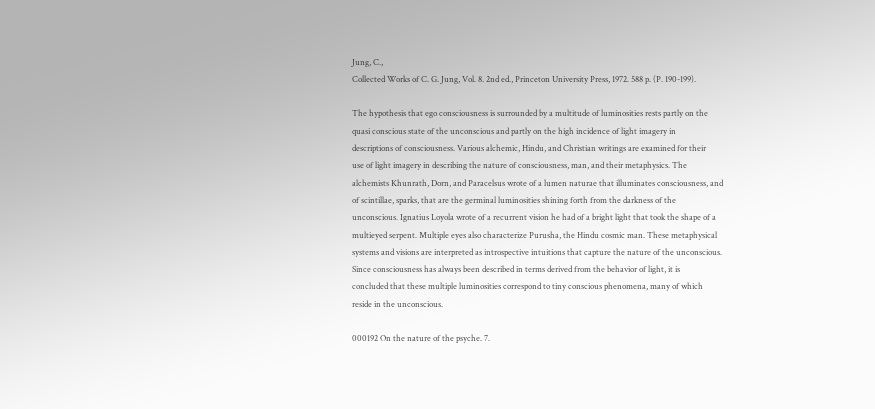Jung, C.,
Collected Works of C. G. Jung, Vol. 8. 2nd ed., Princeton University Press, 1972. 588 p. (P. 190-199).

The hypothesis that ego consciousness is surrounded by a multitude of luminosities rests partly on the
quasi conscious state of the unconscious and partly on the high incidence of light imagery in
descriptions of consciousness. Various alchemic, Hindu, and Christian writings are examined for their
use of light imagery in describing the nature of consciousness, man, and their metaphysics. The
alchemists Khunrath, Dorn, and Paracelsus wrote of a lumen naturae that illuminates consciousness, and
of scintillae, sparks, that are the germinal luminosities shining forth from the darkness of the
unconscious. Ignatius Loyola wrote of a recurrent vision he had of a bright light that took the shape of a
multieyed serpent. Multiple eyes also characterize Purusha, the Hindu cosmic man. These metaphysical
systems and visions are interpreted as introspective intuitions that capture the nature of the unconscious.
Since consciousness has always been described in terms derived from the behavior of light, it is
concluded that these multiple luminosities correspond to tiny conscious phenomena, many of which
reside in the unconscious.

000192 On the nature of the psyche. 7.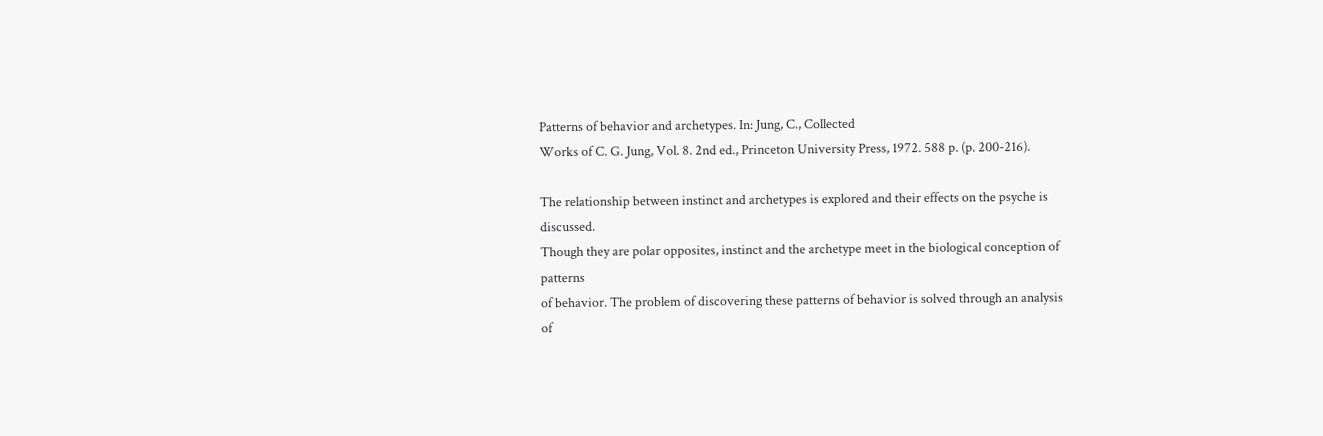Patterns of behavior and archetypes. In: Jung, C., Collected
Works of C. G. Jung, Vol. 8. 2nd ed., Princeton University Press, 1972. 588 p. (p. 200-216).

The relationship between instinct and archetypes is explored and their effects on the psyche is discussed.
Though they are polar opposites, instinct and the archetype meet in the biological conception of patterns
of behavior. The problem of discovering these patterns of behavior is solved through an analysis of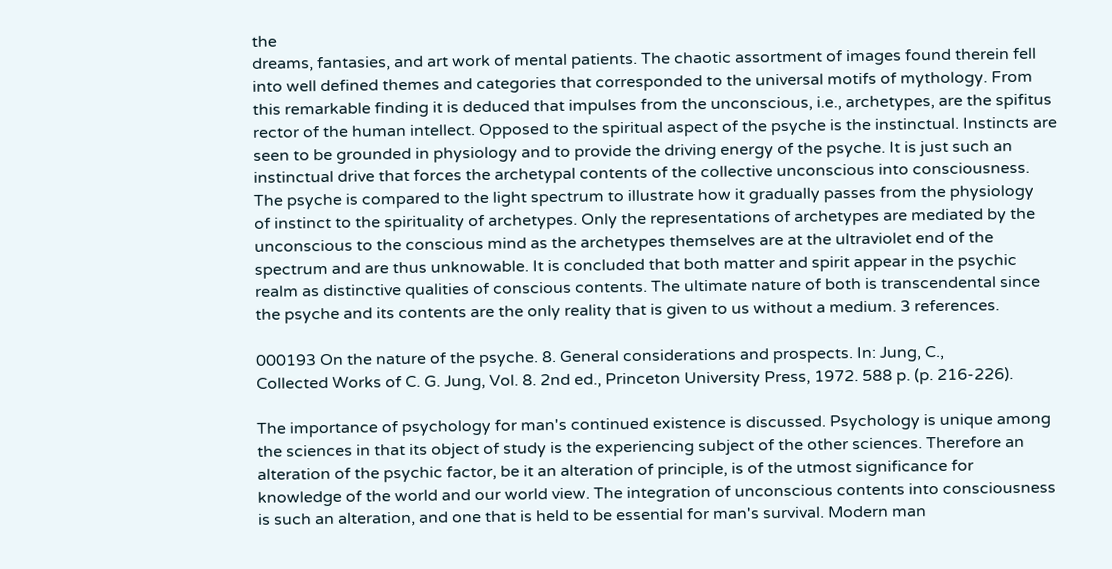the
dreams, fantasies, and art work of mental patients. The chaotic assortment of images found therein fell
into well defined themes and categories that corresponded to the universal motifs of mythology. From
this remarkable finding it is deduced that impulses from the unconscious, i.e., archetypes, are the spifitus
rector of the human intellect. Opposed to the spiritual aspect of the psyche is the instinctual. Instincts are
seen to be grounded in physiology and to provide the driving energy of the psyche. It is just such an
instinctual drive that forces the archetypal contents of the collective unconscious into consciousness.
The psyche is compared to the light spectrum to illustrate how it gradually passes from the physiology
of instinct to the spirituality of archetypes. Only the representations of archetypes are mediated by the
unconscious to the conscious mind as the archetypes themselves are at the ultraviolet end of the
spectrum and are thus unknowable. It is concluded that both matter and spirit appear in the psychic
realm as distinctive qualities of conscious contents. The ultimate nature of both is transcendental since
the psyche and its contents are the only reality that is given to us without a medium. 3 references.

000193 On the nature of the psyche. 8. General considerations and prospects. In: Jung, C.,
Collected Works of C. G. Jung, Vol. 8. 2nd ed., Princeton University Press, 1972. 588 p. (p. 216-226).

The importance of psychology for man's continued existence is discussed. Psychology is unique among
the sciences in that its object of study is the experiencing subject of the other sciences. Therefore an
alteration of the psychic factor, be it an alteration of principle, is of the utmost significance for
knowledge of the world and our world view. The integration of unconscious contents into consciousness
is such an alteration, and one that is held to be essential for man's survival. Modern man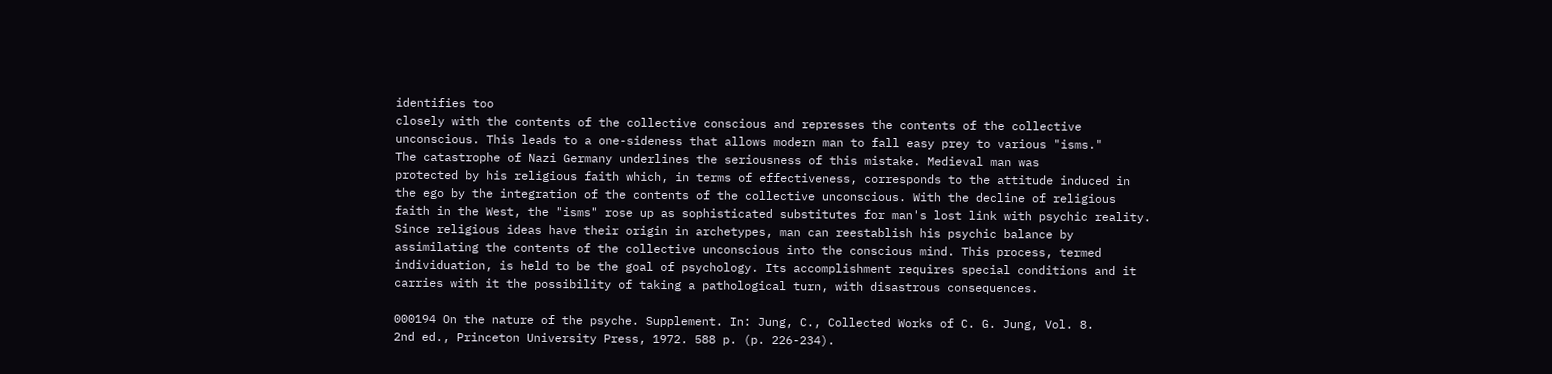identifies too
closely with the contents of the collective conscious and represses the contents of the collective
unconscious. This leads to a one-sideness that allows modern man to fall easy prey to various "isms."
The catastrophe of Nazi Germany underlines the seriousness of this mistake. Medieval man was
protected by his religious faith which, in terms of effectiveness, corresponds to the attitude induced in
the ego by the integration of the contents of the collective unconscious. With the decline of religious
faith in the West, the "isms" rose up as sophisticated substitutes for man's lost link with psychic reality.
Since religious ideas have their origin in archetypes, man can reestablish his psychic balance by
assimilating the contents of the collective unconscious into the conscious mind. This process, termed
individuation, is held to be the goal of psychology. Its accomplishment requires special conditions and it
carries with it the possibility of taking a pathological turn, with disastrous consequences.

000194 On the nature of the psyche. Supplement. In: Jung, C., Collected Works of C. G. Jung, Vol. 8.
2nd ed., Princeton University Press, 1972. 588 p. (p. 226-234).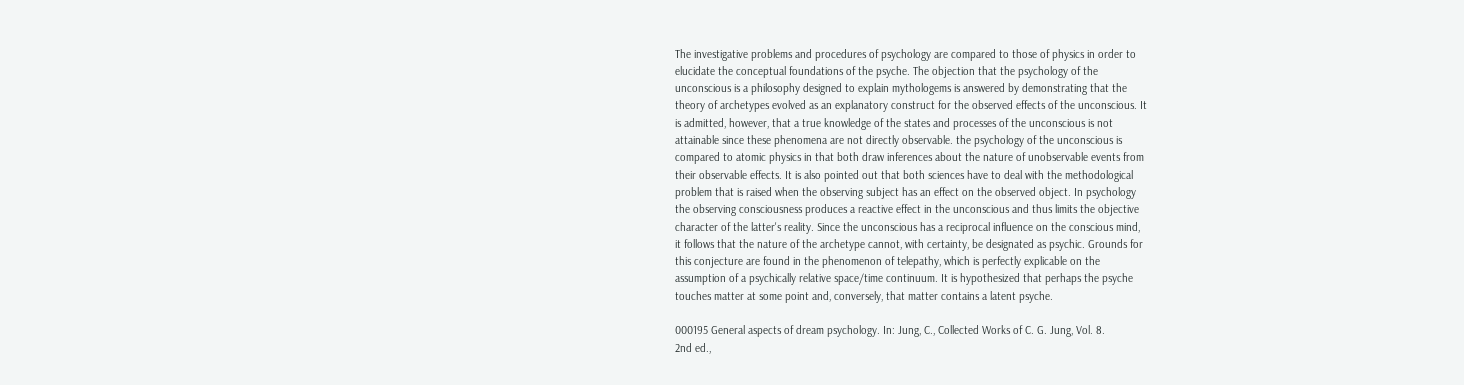The investigative problems and procedures of psychology are compared to those of physics in order to
elucidate the conceptual foundations of the psyche. The objection that the psychology of the
unconscious is a philosophy designed to explain mythologems is answered by demonstrating that the
theory of archetypes evolved as an explanatory construct for the observed effects of the unconscious. It
is admitted, however, that a true knowledge of the states and processes of the unconscious is not
attainable since these phenomena are not directly observable. the psychology of the unconscious is
compared to atomic physics in that both draw inferences about the nature of unobservable events from
their observable effects. It is also pointed out that both sciences have to deal with the methodological
problem that is raised when the observing subject has an effect on the observed object. In psychology
the observing consciousness produces a reactive effect in the unconscious and thus limits the objective
character of the latter's reality. Since the unconscious has a reciprocal influence on the conscious mind,
it follows that the nature of the archetype cannot, with certainty, be designated as psychic. Grounds for
this conjecture are found in the phenomenon of telepathy, which is perfectly explicable on the
assumption of a psychically relative space/time continuum. It is hypothesized that perhaps the psyche
touches matter at some point and, conversely, that matter contains a latent psyche.

000195 General aspects of dream psychology. In: Jung, C., Collected Works of C. G. Jung, Vol. 8.
2nd ed.,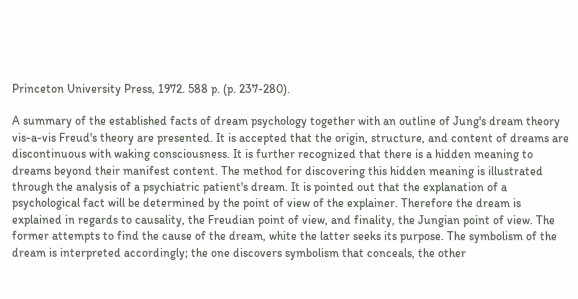Princeton University Press, 1972. 588 p. (p. 237-280).

A summary of the established facts of dream psychology together with an outline of Jung's dream theory
vis-a-vis Freud's theory are presented. It is accepted that the origin, structure, and content of dreams are
discontinuous with waking consciousness. It is further recognized that there is a hidden meaning to
dreams beyond their manifest content. The method for discovering this hidden meaning is illustrated
through the analysis of a psychiatric patient's dream. It is pointed out that the explanation of a
psychological fact will be determined by the point of view of the explainer. Therefore the dream is
explained in regards to causality, the Freudian point of view, and finality, the Jungian point of view. The
former attempts to find the cause of the dream, white the latter seeks its purpose. The symbolism of the
dream is interpreted accordingly; the one discovers symbolism that conceals, the other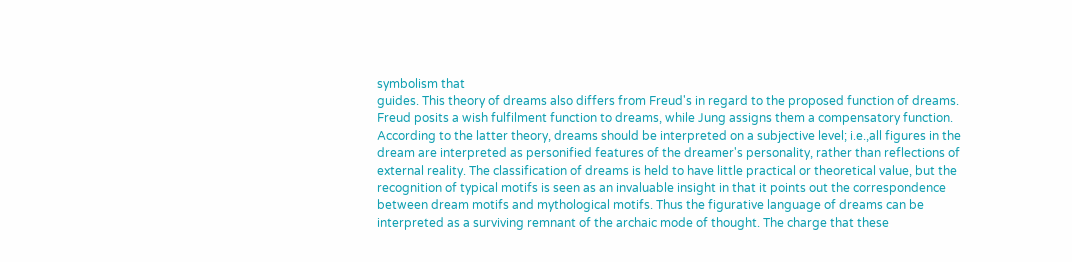symbolism that
guides. This theory of dreams also differs from Freud's in regard to the proposed function of dreams.
Freud posits a wish fulfilment function to dreams, while Jung assigns them a compensatory function.
According to the latter theory, dreams should be interpreted on a subjective level; i.e.,all figures in the
dream are interpreted as personified features of the dreamer's personality, rather than reflections of
external reality. The classification of dreams is held to have little practical or theoretical value, but the
recognition of typical motifs is seen as an invaluable insight in that it points out the correspondence
between dream motifs and mythological motifs. Thus the figurative language of dreams can be
interpreted as a surviving remnant of the archaic mode of thought. The charge that these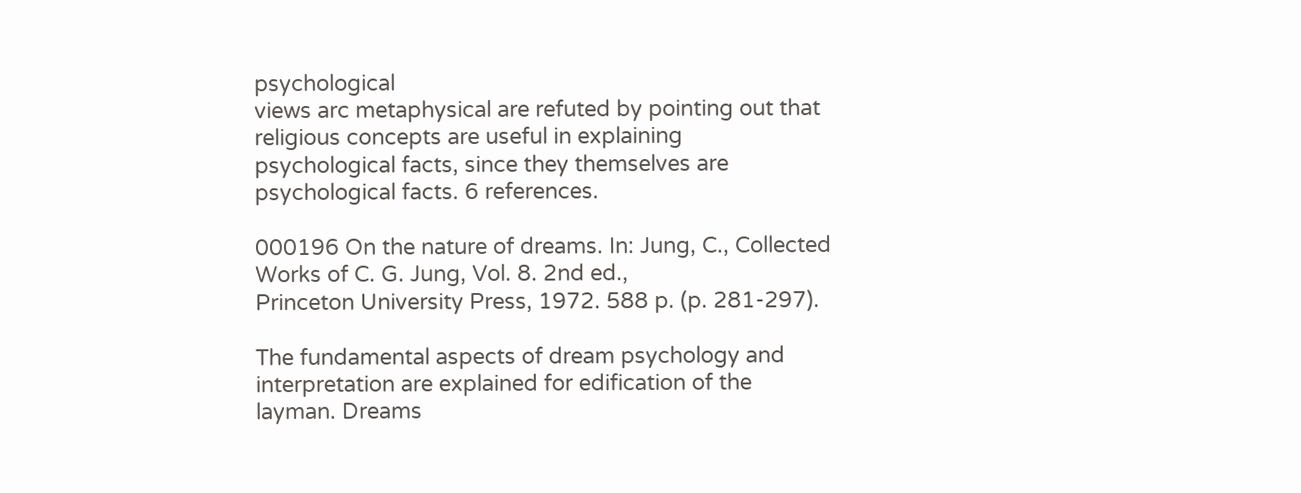psychological
views arc metaphysical are refuted by pointing out that religious concepts are useful in explaining
psychological facts, since they themselves are psychological facts. 6 references.

000196 On the nature of dreams. In: Jung, C., Collected Works of C. G. Jung, Vol. 8. 2nd ed.,
Princeton University Press, 1972. 588 p. (p. 281-297).

The fundamental aspects of dream psychology and interpretation are explained for edification of the
layman. Dreams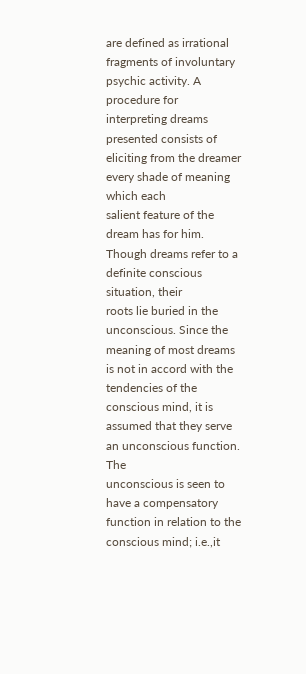are defined as irrational fragments of involuntary psychic activity. A procedure for
interpreting dreams presented consists of eliciting from the dreamer every shade of meaning which each
salient feature of the dream has for him. Though dreams refer to a definite conscious situation, their
roots lie buried in the unconscious. Since the meaning of most dreams is not in accord with the
tendencies of the conscious mind, it is assumed that they serve an unconscious function. The
unconscious is seen to have a compensatory function in relation to the conscious mind; i.e.,it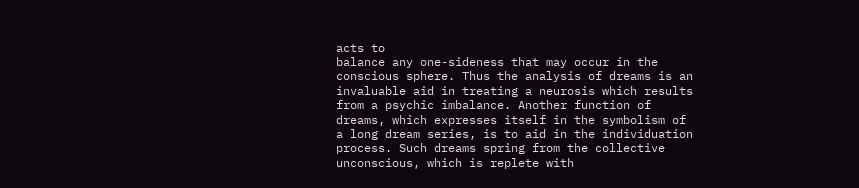acts to
balance any one-sideness that may occur in the conscious sphere. Thus the analysis of dreams is an
invaluable aid in treating a neurosis which results from a psychic imbalance. Another function of
dreams, which expresses itself in the symbolism of a long dream series, is to aid in the individuation
process. Such dreams spring from the collective unconscious, which is replete with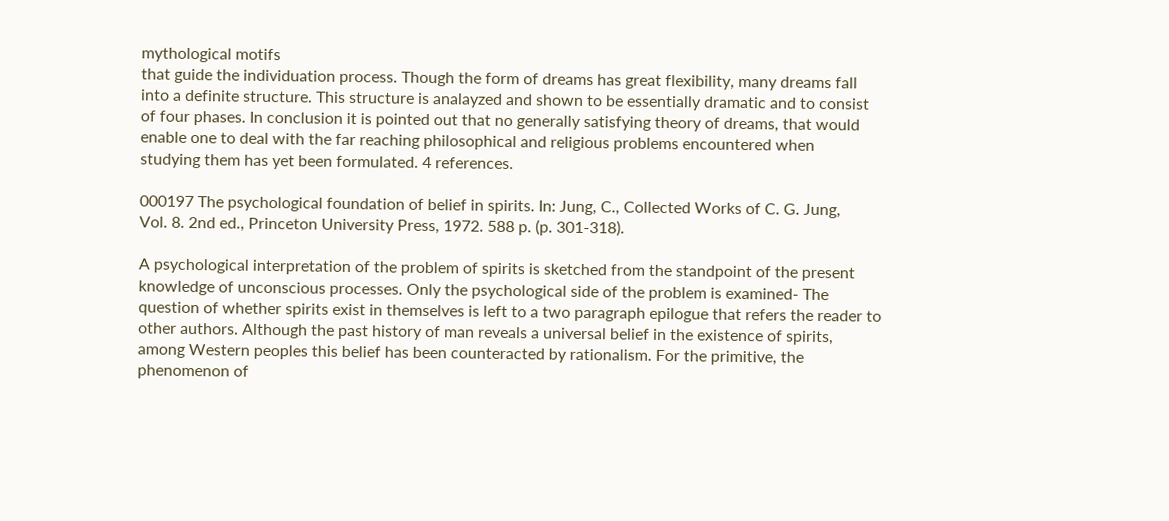mythological motifs
that guide the individuation process. Though the form of dreams has great flexibility, many dreams fall
into a definite structure. This structure is analayzed and shown to be essentially dramatic and to consist
of four phases. In conclusion it is pointed out that no generally satisfying theory of dreams, that would
enable one to deal with the far reaching philosophical and religious problems encountered when
studying them has yet been formulated. 4 references.

000197 The psychological foundation of belief in spirits. In: Jung, C., Collected Works of C. G. Jung,
Vol. 8. 2nd ed., Princeton University Press, 1972. 588 p. (p. 301-318).

A psychological interpretation of the problem of spirits is sketched from the standpoint of the present
knowledge of unconscious processes. Only the psychological side of the problem is examined- The
question of whether spirits exist in themselves is left to a two paragraph epilogue that refers the reader to
other authors. Although the past history of man reveals a universal belief in the existence of spirits,
among Western peoples this belief has been counteracted by rationalism. For the primitive, the
phenomenon of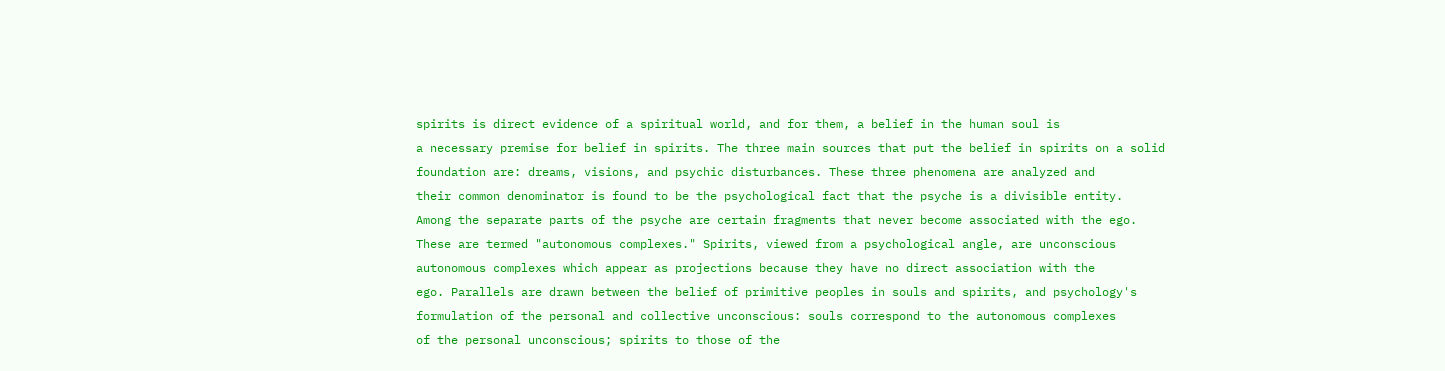spirits is direct evidence of a spiritual world, and for them, a belief in the human soul is
a necessary premise for belief in spirits. The three main sources that put the belief in spirits on a solid
foundation are: dreams, visions, and psychic disturbances. These three phenomena are analyzed and
their common denominator is found to be the psychological fact that the psyche is a divisible entity.
Among the separate parts of the psyche are certain fragments that never become associated with the ego.
These are termed "autonomous complexes." Spirits, viewed from a psychological angle, are unconscious
autonomous complexes which appear as projections because they have no direct association with the
ego. Parallels are drawn between the belief of primitive peoples in souls and spirits, and psychology's
formulation of the personal and collective unconscious: souls correspond to the autonomous complexes
of the personal unconscious; spirits to those of the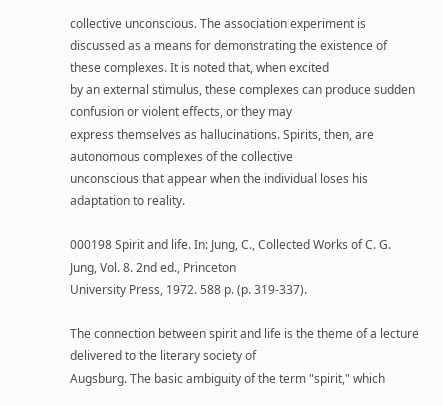collective unconscious. The association experiment is
discussed as a means for demonstrating the existence of these complexes. It is noted that, when excited
by an external stimulus, these complexes can produce sudden confusion or violent effects, or they may
express themselves as hallucinations. Spirits, then, are autonomous complexes of the collective
unconscious that appear when the individual loses his adaptation to reality.

000198 Spirit and life. In: Jung, C., Collected Works of C. G. Jung, Vol. 8. 2nd ed., Princeton
University Press, 1972. 588 p. (p. 319-337).

The connection between spirit and life is the theme of a lecture delivered to the literary society of
Augsburg. The basic ambiguity of the term "spirit," which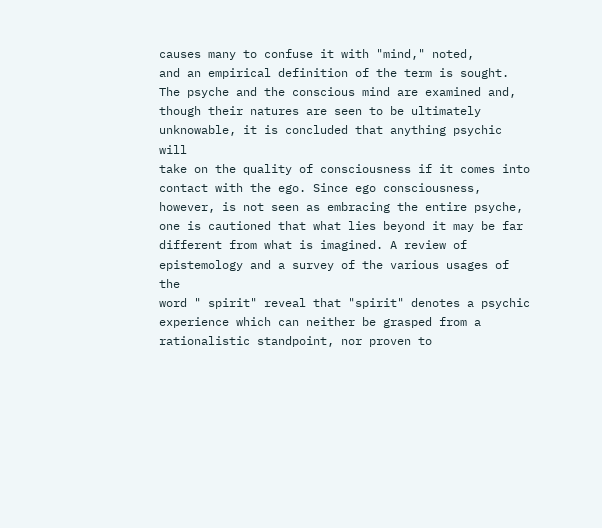causes many to confuse it with "mind," noted,
and an empirical definition of the term is sought. The psyche and the conscious mind are examined and,
though their natures are seen to be ultimately unknowable, it is concluded that anything psychic will
take on the quality of consciousness if it comes into contact with the ego. Since ego consciousness,
however, is not seen as embracing the entire psyche, one is cautioned that what lies beyond it may be far
different from what is imagined. A review of epistemology and a survey of the various usages of the
word " spirit" reveal that "spirit" denotes a psychic experience which can neither be grasped from a
rationalistic standpoint, nor proven to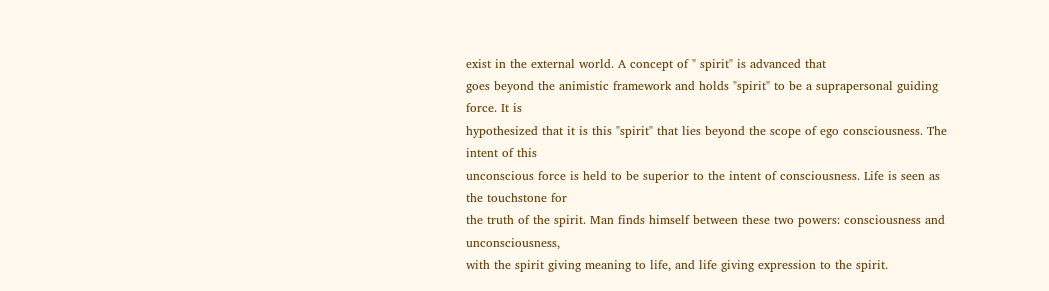exist in the external world. A concept of " spirit" is advanced that
goes beyond the animistic framework and holds "spirit" to be a suprapersonal guiding force. It is
hypothesized that it is this "spirit" that lies beyond the scope of ego consciousness. The intent of this
unconscious force is held to be superior to the intent of consciousness. Life is seen as the touchstone for
the truth of the spirit. Man finds himself between these two powers: consciousness and unconsciousness,
with the spirit giving meaning to life, and life giving expression to the spirit.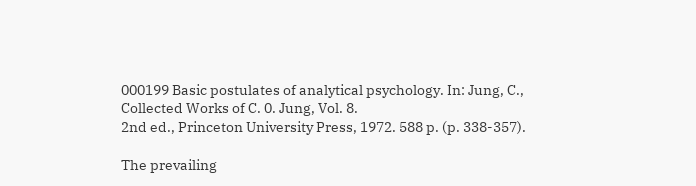000199 Basic postulates of analytical psychology. In: Jung, C., Collected Works of C. 0. Jung, Vol. 8.
2nd ed., Princeton University Press, 1972. 588 p. (p. 338-357).

The prevailing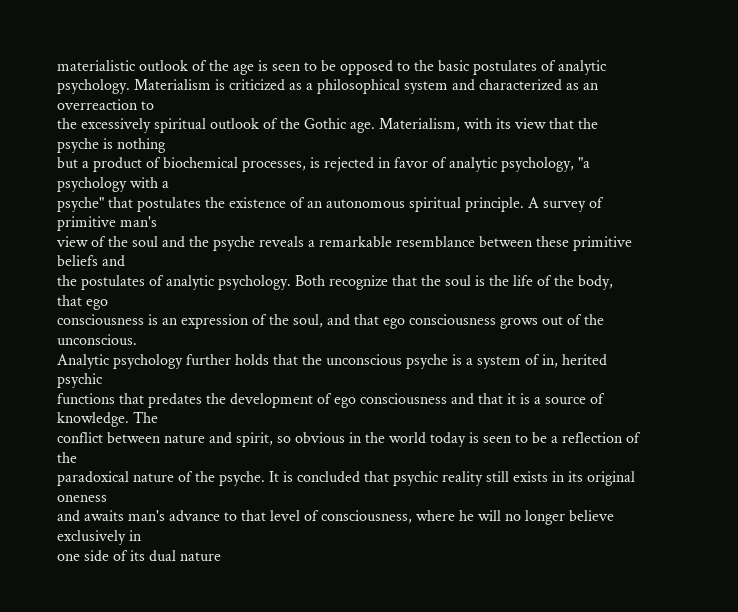materialistic outlook of the age is seen to be opposed to the basic postulates of analytic
psychology. Materialism is criticized as a philosophical system and characterized as an overreaction to
the excessively spiritual outlook of the Gothic age. Materialism, with its view that the psyche is nothing
but a product of biochemical processes, is rejected in favor of analytic psychology, "a psychology with a
psyche" that postulates the existence of an autonomous spiritual principle. A survey of primitive man's
view of the soul and the psyche reveals a remarkable resemblance between these primitive beliefs and
the postulates of analytic psychology. Both recognize that the soul is the life of the body, that ego
consciousness is an expression of the soul, and that ego consciousness grows out of the unconscious.
Analytic psychology further holds that the unconscious psyche is a system of in, herited psychic
functions that predates the development of ego consciousness and that it is a source of knowledge. The
conflict between nature and spirit, so obvious in the world today is seen to be a reflection of the
paradoxical nature of the psyche. It is concluded that psychic reality still exists in its original oneness
and awaits man's advance to that level of consciousness, where he will no longer believe exclusively in
one side of its dual nature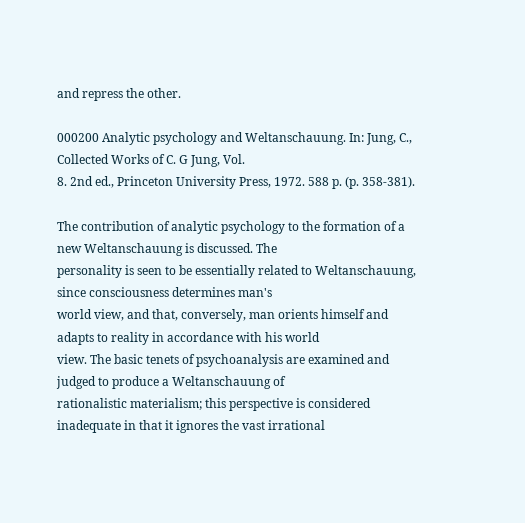and repress the other.

000200 Analytic psychology and Weltanschauung. In: Jung, C., Collected Works of C. G Jung, Vol.
8. 2nd ed., Princeton University Press, 1972. 588 p. (p. 358-381).

The contribution of analytic psychology to the formation of a new Weltanschauung is discussed. The
personality is seen to be essentially related to Weltanschauung, since consciousness determines man's
world view, and that, conversely, man orients himself and adapts to reality in accordance with his world
view. The basic tenets of psychoanalysis are examined and judged to produce a Weltanschauung of
rationalistic materialism; this perspective is considered inadequate in that it ignores the vast irrational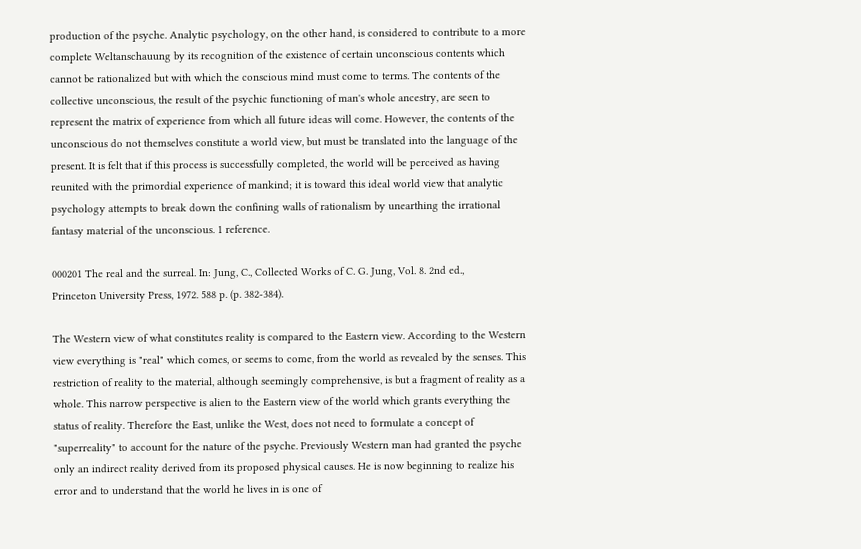production of the psyche. Analytic psychology, on the other hand, is considered to contribute to a more
complete Weltanschauung by its recognition of the existence of certain unconscious contents which
cannot be rationalized but with which the conscious mind must come to terms. The contents of the
collective unconscious, the result of the psychic functioning of man's whole ancestry, are seen to
represent the matrix of experience from which all future ideas will come. However, the contents of the
unconscious do not themselves constitute a world view, but must be translated into the language of the
present. It is felt that if this process is successfully completed, the world will be perceived as having
reunited with the primordial experience of mankind; it is toward this ideal world view that analytic
psychology attempts to break down the confining walls of rationalism by unearthing the irrational
fantasy material of the unconscious. 1 reference.

000201 The real and the surreal. In: Jung, C., Collected Works of C. G. Jung, Vol. 8. 2nd ed.,
Princeton University Press, 1972. 588 p. (p. 382-384).

The Western view of what constitutes reality is compared to the Eastern view. According to the Western
view everything is "real" which comes, or seems to come, from the world as revealed by the senses. This
restriction of reality to the material, although seemingly comprehensive, is but a fragment of reality as a
whole. This narrow perspective is alien to the Eastern view of the world which grants everything the
status of reality. Therefore the East, unlike the West, does not need to formulate a concept of
"superreality" to account for the nature of the psyche. Previously Western man had granted the psyche
only an indirect reality derived from its proposed physical causes. He is now beginning to realize his
error and to understand that the world he lives in is one of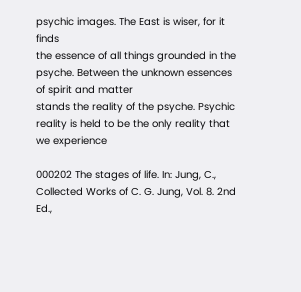psychic images. The East is wiser, for it finds
the essence of all things grounded in the psyche. Between the unknown essences of spirit and matter
stands the reality of the psyche. Psychic reality is held to be the only reality that we experience

000202 The stages of life. In: Jung, C., Collected Works of C. G. Jung, Vol. 8. 2nd Ed.,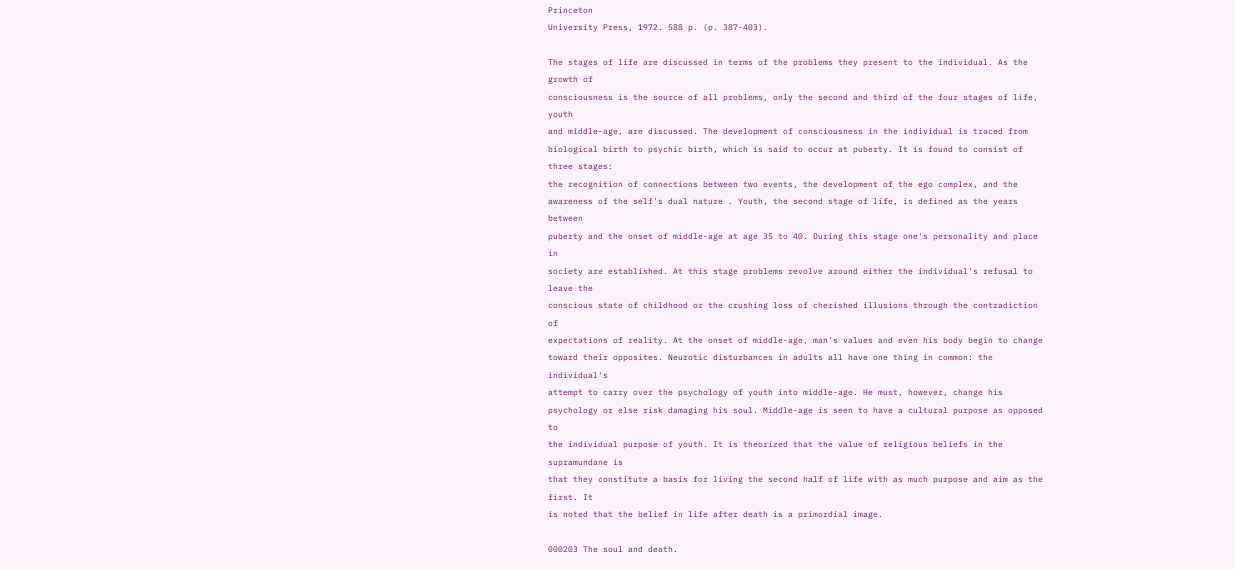Princeton
University Press, 1972. 588 p. (p. 387-403).

The stages of life are discussed in terms of the problems they present to the individual. As the growth of
consciousness is the source of all problems, only the second and third of the four stages of life, youth
and middle-age, are discussed. The development of consciousness in the individual is traced from
biological birth to psychic birth, which is said to occur at puberty. It is found to consist of three stages:
the recognition of connections between two events, the development of the ego complex, and the
awareness of the self's dual nature . Youth, the second stage of life, is defined as the years between
puberty and the onset of middle-age at age 35 to 40. During this stage one's personality and place in
society are established. At this stage problems revolve around either the individual's refusal to leave the
conscious state of childhood or the crushing loss of cherished illusions through the contradiction of
expectations of reality. At the onset of middle-age, man's values and even his body begin to change
toward their opposites. Neurotic disturbances in adults all have one thing in common: the individual's
attempt to carry over the psychology of youth into middle-age. He must, however, change his
psychology or else risk damaging his soul. Middle-age is seen to have a cultural purpose as opposed to
the individual purpose of youth. It is theorized that the value of religious beliefs in the supramundane is
that they constitute a basis for living the second half of life with as much purpose and aim as the first. It
is noted that the belief in life after death is a primordial image.

000203 The soul and death.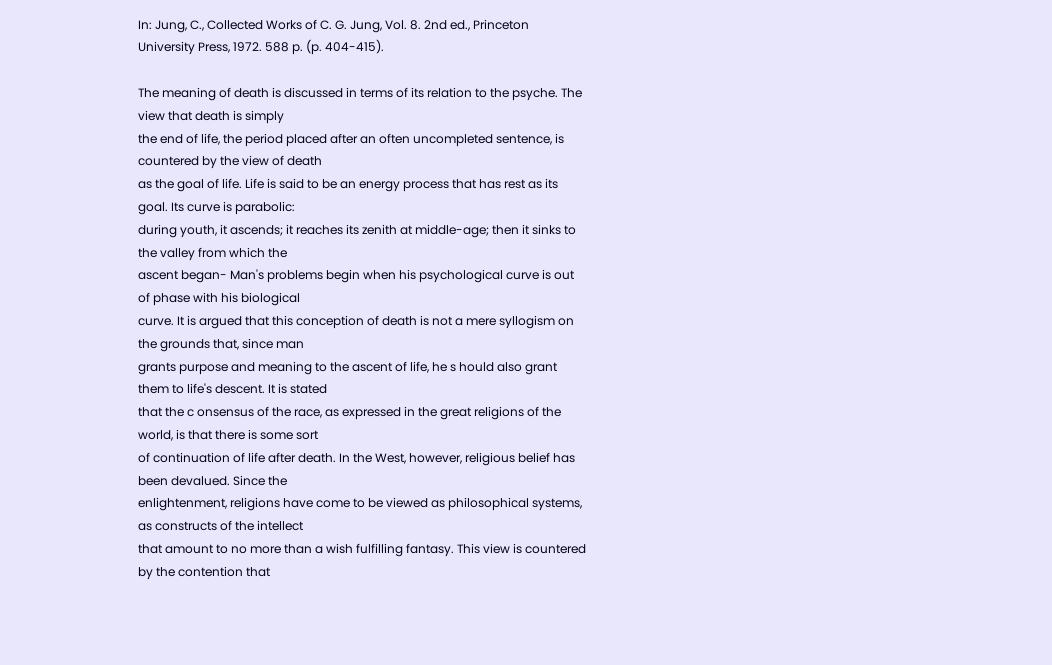In: Jung, C., Collected Works of C. G. Jung, Vol. 8. 2nd ed., Princeton
University Press, 1972. 588 p. (p. 404-415).

The meaning of death is discussed in terms of its relation to the psyche. The view that death is simply
the end of life, the period placed after an often uncompleted sentence, is countered by the view of death
as the goal of life. Life is said to be an energy process that has rest as its goal. Its curve is parabolic:
during youth, it ascends; it reaches its zenith at middle-age; then it sinks to the valley from which the
ascent began- Man's problems begin when his psychological curve is out of phase with his biological
curve. It is argued that this conception of death is not a mere syllogism on the grounds that, since man
grants purpose and meaning to the ascent of life, he s hould also grant them to life's descent. It is stated
that the c onsensus of the race, as expressed in the great religions of the world, is that there is some sort
of continuation of life after death. In the West, however, religious belief has been devalued. Since the
enlightenment, religions have come to be viewed as philosophical systems, as constructs of the intellect
that amount to no more than a wish fulfilling fantasy. This view is countered by the contention that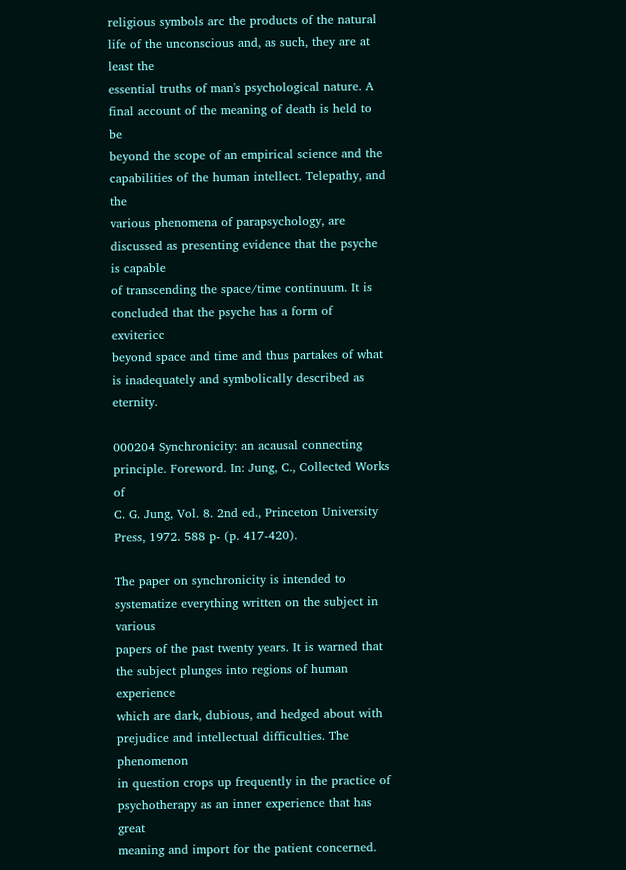religious symbols arc the products of the natural life of the unconscious and, as such, they are at least the
essential truths of man's psychological nature. A final account of the meaning of death is held to be
beyond the scope of an empirical science and the capabilities of the human intellect. Telepathy, and the
various phenomena of parapsychology, are discussed as presenting evidence that the psyche is capable
of transcending the space/time continuum. It is concluded that the psyche has a form of exvitericc
beyond space and time and thus partakes of what is inadequately and symbolically described as eternity.

000204 Synchronicity: an acausal connecting principle. Foreword. In: Jung, C., Collected Works of
C. G. Jung, Vol. 8. 2nd ed., Princeton University Press, 1972. 588 p- (p. 417-420).

The paper on synchronicity is intended to systematize everything written on the subject in various
papers of the past twenty years. It is warned that the subject plunges into regions of human experience
which are dark, dubious, and hedged about with prejudice and intellectual difficulties. The phenomenon
in question crops up frequently in the practice of psychotherapy as an inner experience that has great
meaning and import for the patient concerned.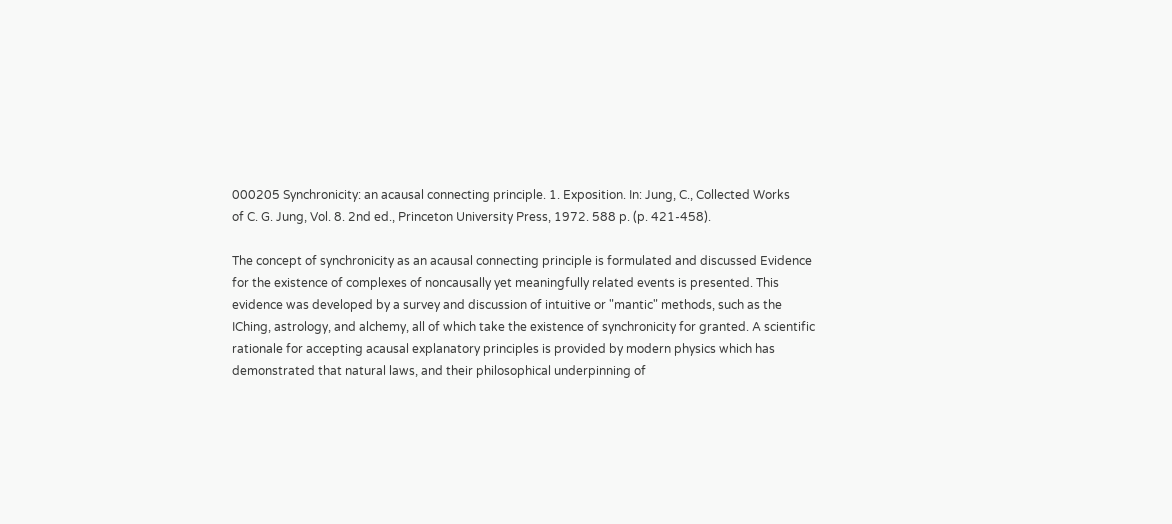000205 Synchronicity: an acausal connecting principle. 1. Exposition. In: Jung, C., Collected Works
of C. G. Jung, Vol. 8. 2nd ed., Princeton University Press, 1972. 588 p. (p. 421-458).

The concept of synchronicity as an acausal connecting principle is formulated and discussed Evidence
for the existence of complexes of noncausally yet meaningfully related events is presented. This
evidence was developed by a survey and discussion of intuitive or "mantic" methods, such as the
IChing, astrology, and alchemy, all of which take the existence of synchronicity for granted. A scientific
rationale for accepting acausal explanatory principles is provided by modern physics which has
demonstrated that natural laws, and their philosophical underpinning of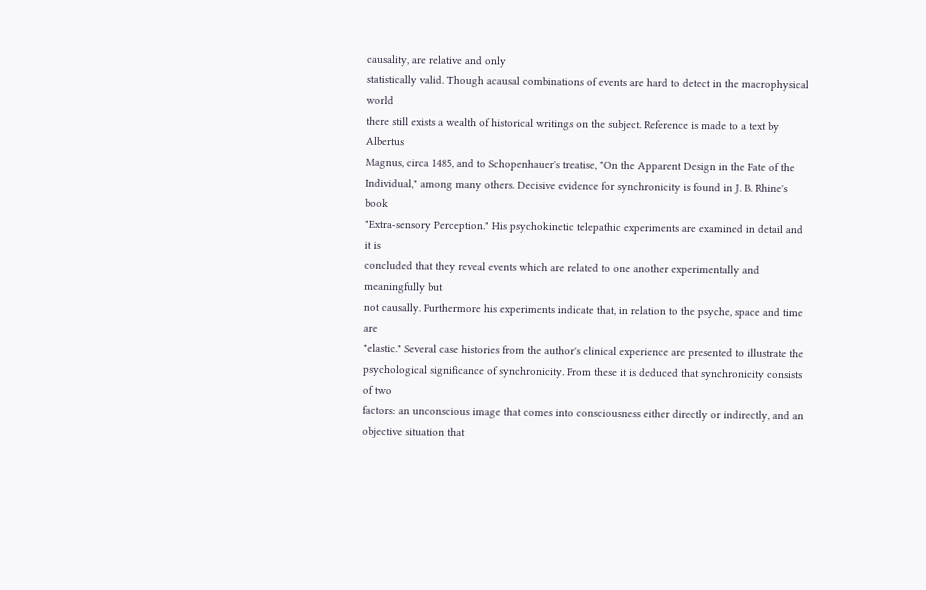causality, are relative and only
statistically valid. Though acausal combinations of events are hard to detect in the macrophysical world
there still exists a wealth of historical writings on the subject. Reference is made to a text by Albertus
Magnus, circa 1485, and to Schopenhauer's treatise, "On the Apparent Design in the Fate of the
Individual," among many others. Decisive evidence for synchronicity is found in J. B. Rhine's book
"Extra-sensory Perception." His psychokinetic telepathic experiments are examined in detail and it is
concluded that they reveal events which are related to one another experimentally and meaningfully but
not causally. Furthermore his experiments indicate that, in relation to the psyche, space and time are
"elastic." Several case histories from the author's clinical experience are presented to illustrate the
psychological significance of synchronicity. From these it is deduced that synchronicity consists of two
factors: an unconscious image that comes into consciousness either directly or indirectly, and an
objective situation that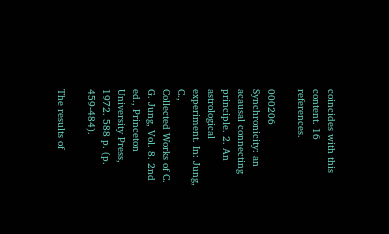coincides with this content. 16 references.

000206 Synchronicity: an acausal connecting principle. 2. An astrological experiment. In: Jung, C.,
Collected Works of C. G. Jung, Vol. 8. 2nd ed., Princeton University Press, 1972. 588 p. (p. 459-484).

The results of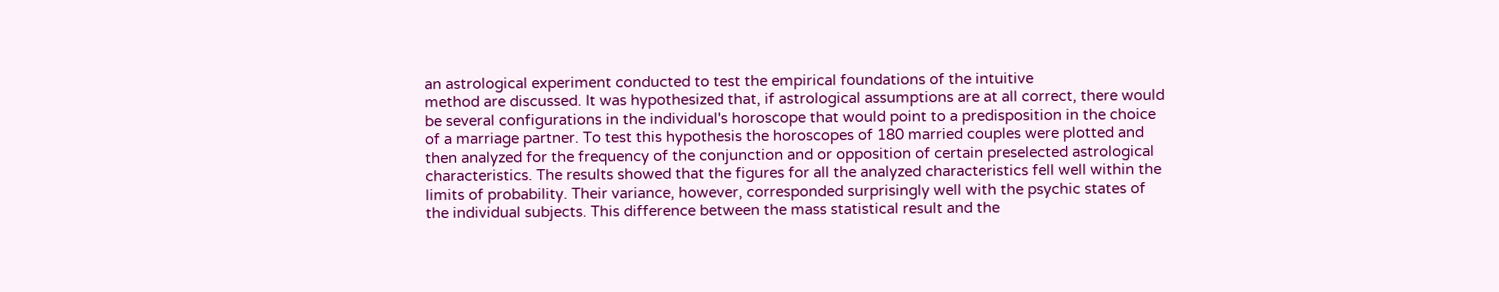an astrological experiment conducted to test the empirical foundations of the intuitive
method are discussed. It was hypothesized that, if astrological assumptions are at all correct, there would
be several configurations in the individual's horoscope that would point to a predisposition in the choice
of a marriage partner. To test this hypothesis the horoscopes of 180 married couples were plotted and
then analyzed for the frequency of the conjunction and or opposition of certain preselected astrological
characteristics. The results showed that the figures for all the analyzed characteristics fell well within the
limits of probability. Their variance, however, corresponded surprisingly well with the psychic states of
the individual subjects. This difference between the mass statistical result and the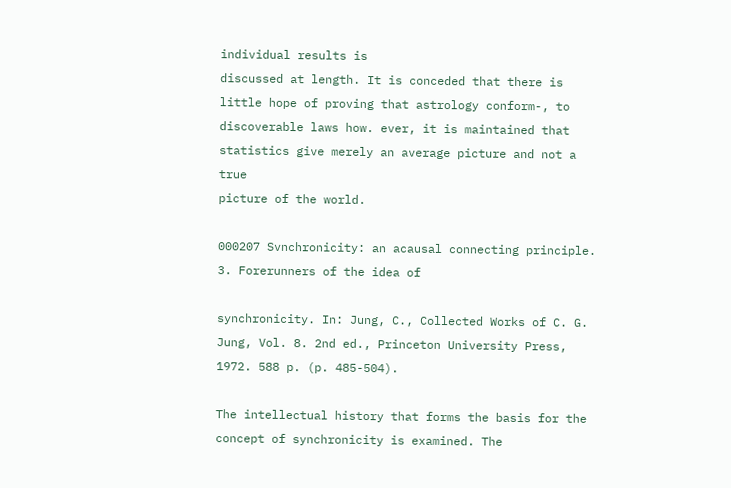individual results is
discussed at length. It is conceded that there is little hope of proving that astrology conform-, to
discoverable laws how. ever, it is maintained that statistics give merely an average picture and not a true
picture of the world.

000207 Svnchronicity: an acausal connecting principle. 3. Forerunners of the idea of

synchronicity. In: Jung, C., Collected Works of C. G. Jung, Vol. 8. 2nd ed., Princeton University Press,
1972. 588 p. (p. 485-504).

The intellectual history that forms the basis for the concept of synchronicity is examined. The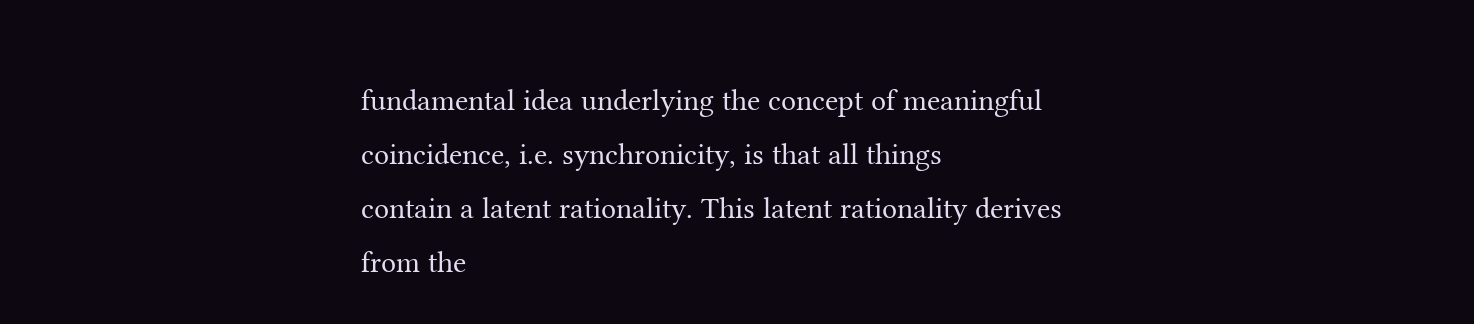fundamental idea underlying the concept of meaningful coincidence, i.e. synchronicity, is that all things
contain a latent rationality. This latent rationality derives from the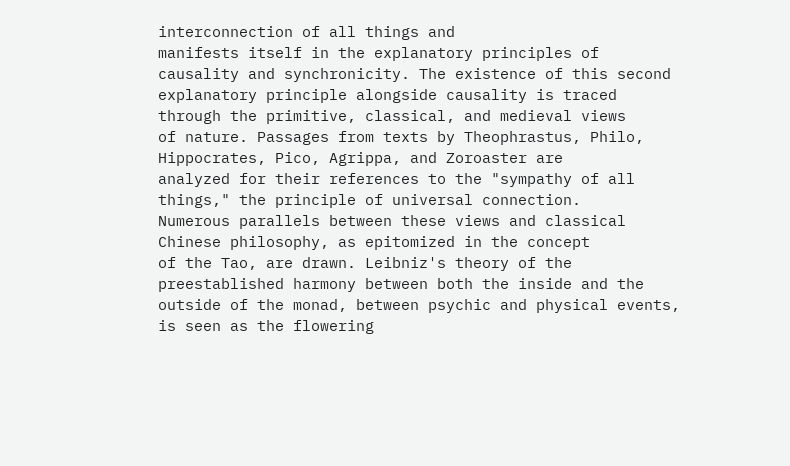interconnection of all things and
manifests itself in the explanatory principles of causality and synchronicity. The existence of this second
explanatory principle alongside causality is traced through the primitive, classical, and medieval views
of nature. Passages from texts by Theophrastus, Philo, Hippocrates, Pico, Agrippa, and Zoroaster are
analyzed for their references to the "sympathy of all things," the principle of universal connection.
Numerous parallels between these views and classical Chinese philosophy, as epitomized in the concept
of the Tao, are drawn. Leibniz's theory of the preestablished harmony between both the inside and the
outside of the monad, between psychic and physical events, is seen as the flowering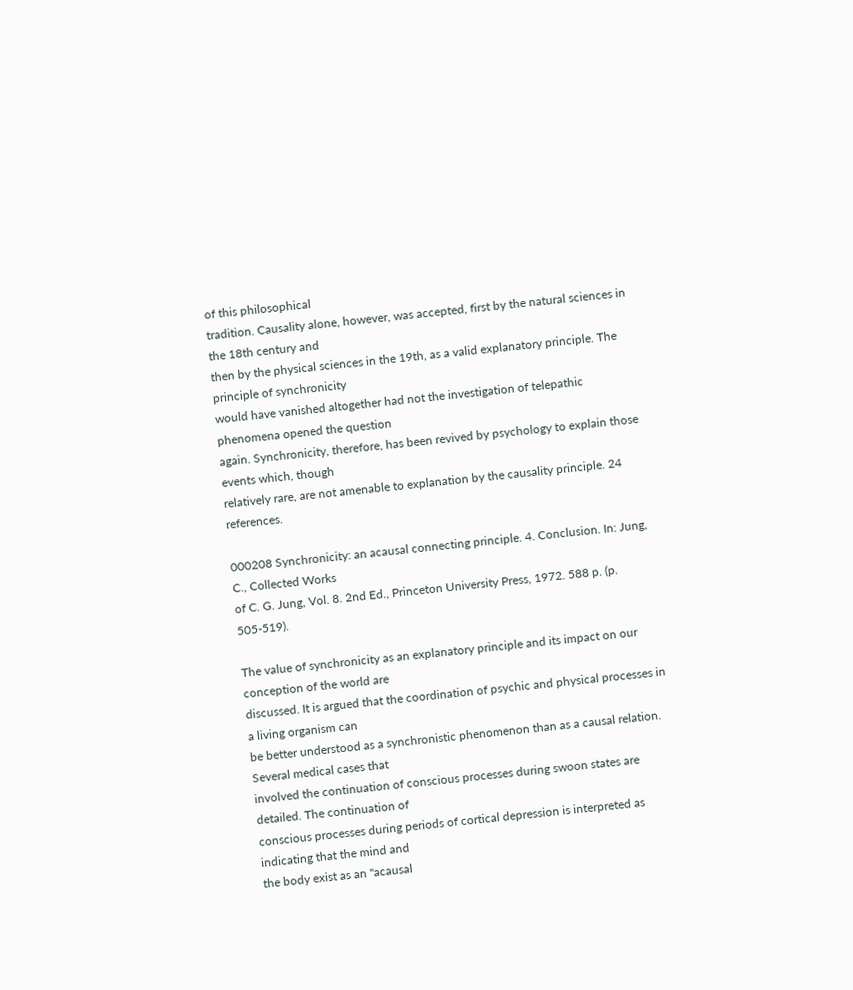of this philosophical
tradition. Causality alone, however, was accepted, first by the natural sciences in the 18th century and
then by the physical sciences in the 19th, as a valid explanatory principle. The principle of synchronicity
would have vanished altogether had not the investigation of telepathic phenomena opened the question
again. Synchronicity, therefore, has been revived by psychology to explain those events which, though
relatively rare, are not amenable to explanation by the causality principle. 24 references.

000208 Synchronicity: an acausal connecting principle. 4. Conclusion. In: Jung, C., Collected Works
of C. G. Jung, Vol. 8. 2nd Ed., Princeton University Press, 1972. 588 p. (p. 505-519).

The value of synchronicity as an explanatory principle and its impact on our conception of the world are
discussed. It is argued that the coordination of psychic and physical processes in a living organism can
be better understood as a synchronistic phenomenon than as a causal relation. Several medical cases that
involved the continuation of conscious processes during swoon states are detailed. The continuation of
conscious processes during periods of cortical depression is interpreted as indicating that the mind and
the body exist as an "acausal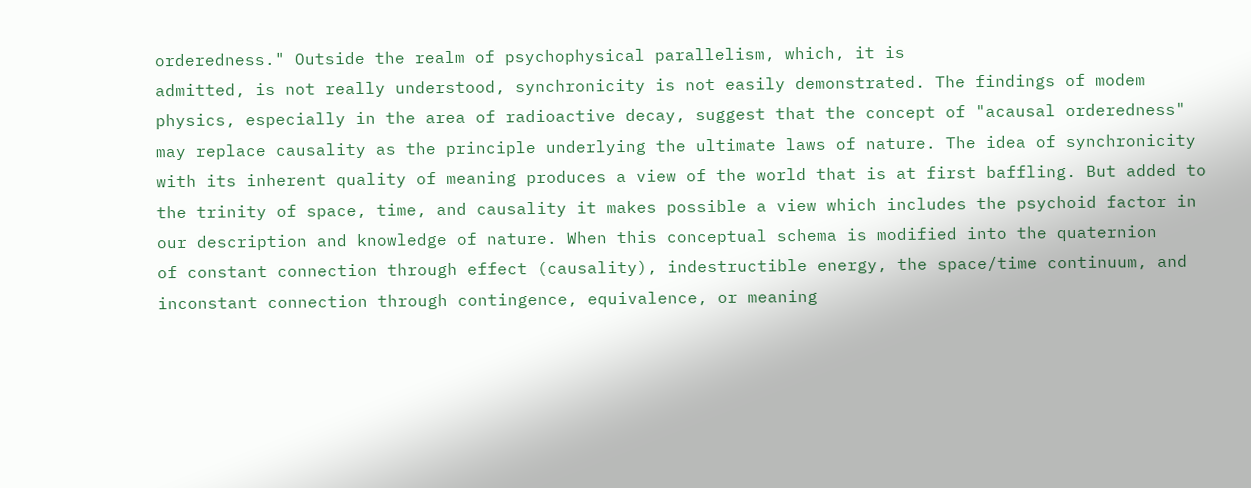orderedness." Outside the realm of psychophysical parallelism, which, it is
admitted, is not really understood, synchronicity is not easily demonstrated. The findings of modem
physics, especially in the area of radioactive decay, suggest that the concept of "acausal orderedness"
may replace causality as the principle underlying the ultimate laws of nature. The idea of synchronicity
with its inherent quality of meaning produces a view of the world that is at first baffling. But added to
the trinity of space, time, and causality it makes possible a view which includes the psychoid factor in
our description and knowledge of nature. When this conceptual schema is modified into the quaternion
of constant connection through effect (causality), indestructible energy, the space/time continuum, and
inconstant connection through contingence, equivalence, or meaning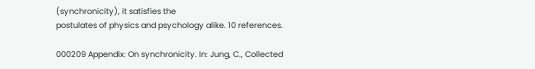(synchronicity), it satisfies the
postulates of physics and psychology alike. 10 references.

000209 Appendix: On synchronicity. In: Jung, C., Collected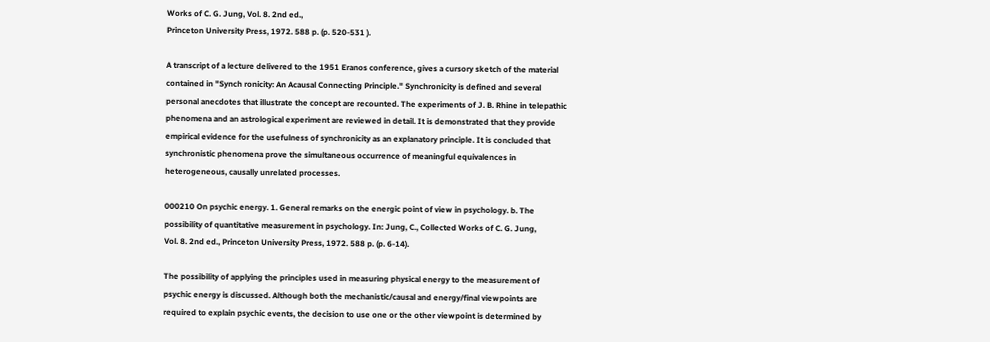Works of C. G. Jung, Vol. 8. 2nd ed.,
Princeton University Press, 1972. 588 p. (p. 520-531 ).

A transcript of a lecture delivered to the 1951 Eranos conference, gives a cursory sketch of the material
contained in "Synch ronicity: An Acausal Connecting Principle." Synchronicity is defined and several
personal anecdotes that illustrate the concept are recounted. The experiments of J. B. Rhine in telepathic
phenomena and an astrological experiment are reviewed in detail. It is demonstrated that they provide
empirical evidence for the usefulness of synchronicity as an explanatory principle. It is concluded that
synchronistic phenomena prove the simultaneous occurrence of meaningful equivalences in
heterogeneous, causally unrelated processes.

000210 On psychic energy. 1. General remarks on the energic point of view in psychology. b. The
possibility of quantitative measurement in psychology. In: Jung, C., Collected Works of C. G. Jung,
Vol. 8. 2nd ed., Princeton University Press, 1972. 588 p. (p. 6-14).

The possibility of applying the principles used in measuring physical energy to the measurement of
psychic energy is discussed. Although both the mechanistic/causal and energy/final viewpoints are
required to explain psychic events, the decision to use one or the other viewpoint is determined by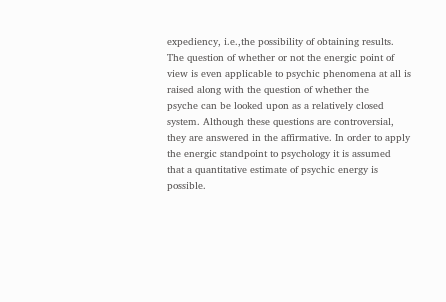expediency, i.e.,the possibility of obtaining results. The question of whether or not the energic point of
view is even applicable to psychic phenomena at all is raised along with the question of whether the
psyche can be looked upon as a relatively closed system. Although these questions are controversial,
they are answered in the affirmative. In order to apply the energic standpoint to psychology it is assumed
that a quantitative estimate of psychic energy is possible.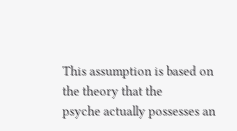This assumption is based on the theory that the
psyche actually possesses an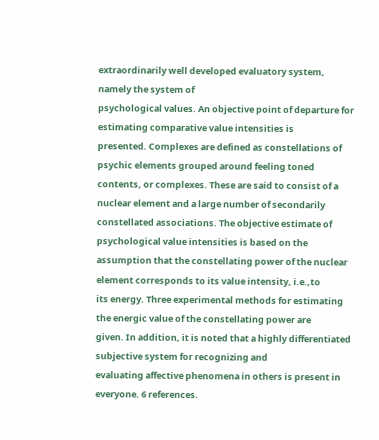extraordinarily well developed evaluatory system, namely the system of
psychological values. An objective point of departure for estimating comparative value intensities is
presented. Complexes are defined as constellations of psychic elements grouped around feeling toned
contents, or complexes. These are said to consist of a nuclear element and a large number of secondarily
constellated associations. The objective estimate of psychological value intensities is based on the
assumption that the constellating power of the nuclear element corresponds to its value intensity, i.e.,to
its energy. Three experimental methods for estimating the energic value of the constellating power are
given. In addition, it is noted that a highly differentiated subjective system for recognizing and
evaluating affective phenomena in others is present in everyone. 6 references.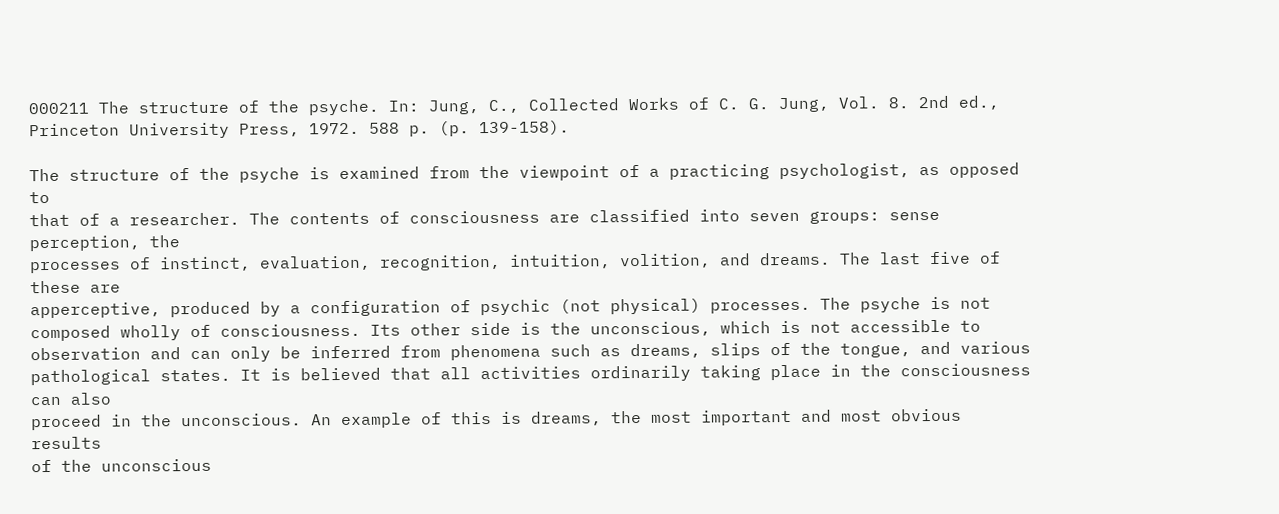000211 The structure of the psyche. In: Jung, C., Collected Works of C. G. Jung, Vol. 8. 2nd ed.,
Princeton University Press, 1972. 588 p. (p. 139-158).

The structure of the psyche is examined from the viewpoint of a practicing psychologist, as opposed to
that of a researcher. The contents of consciousness are classified into seven groups: sense perception, the
processes of instinct, evaluation, recognition, intuition, volition, and dreams. The last five of these are
apperceptive, produced by a configuration of psychic (not physical) processes. The psyche is not
composed wholly of consciousness. Its other side is the unconscious, which is not accessible to
observation and can only be inferred from phenomena such as dreams, slips of the tongue, and various
pathological states. It is believed that all activities ordinarily taking place in the consciousness can also
proceed in the unconscious. An example of this is dreams, the most important and most obvious results
of the unconscious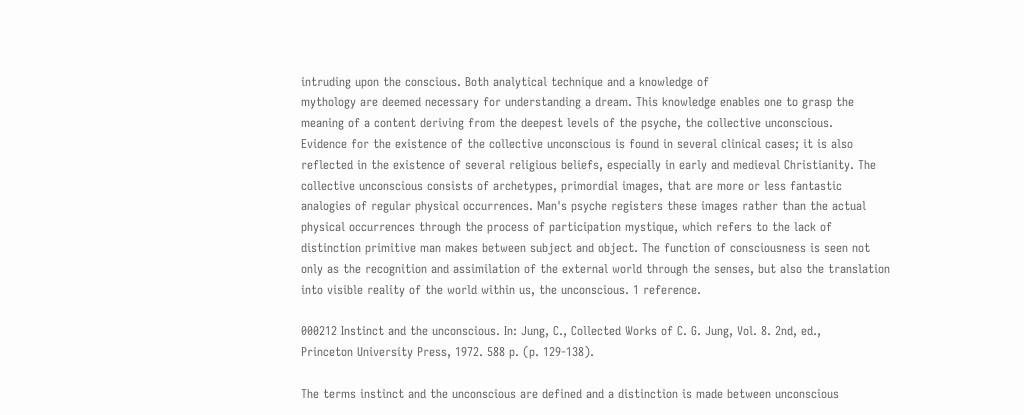intruding upon the conscious. Both analytical technique and a knowledge of
mythology are deemed necessary for understanding a dream. This knowledge enables one to grasp the
meaning of a content deriving from the deepest levels of the psyche, the collective unconscious.
Evidence for the existence of the collective unconscious is found in several clinical cases; it is also
reflected in the existence of several religious beliefs, especially in early and medieval Christianity. The
collective unconscious consists of archetypes, primordial images, that are more or less fantastic
analogies of regular physical occurrences. Man's psyche registers these images rather than the actual
physical occurrences through the process of participation mystique, which refers to the lack of
distinction primitive man makes between subject and object. The function of consciousness is seen not
only as the recognition and assimilation of the external world through the senses, but also the translation
into visible reality of the world within us, the unconscious. 1 reference.

000212 Instinct and the unconscious. In: Jung, C., Collected Works of C. G. Jung, Vol. 8. 2nd, ed.,
Princeton University Press, 1972. 588 p. (p. 129-138).

The terms instinct and the unconscious are defined and a distinction is made between unconscious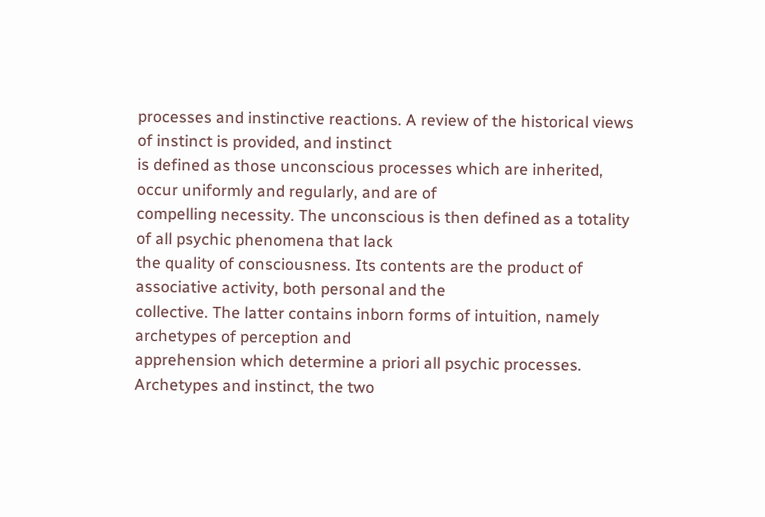processes and instinctive reactions. A review of the historical views of instinct is provided, and instinct
is defined as those unconscious processes which are inherited, occur uniformly and regularly, and are of
compelling necessity. The unconscious is then defined as a totality of all psychic phenomena that lack
the quality of consciousness. Its contents are the product of associative activity, both personal and the
collective. The latter contains inborn forms of intuition, namely archetypes of perception and
apprehension which determine a priori all psychic processes. Archetypes and instinct, the two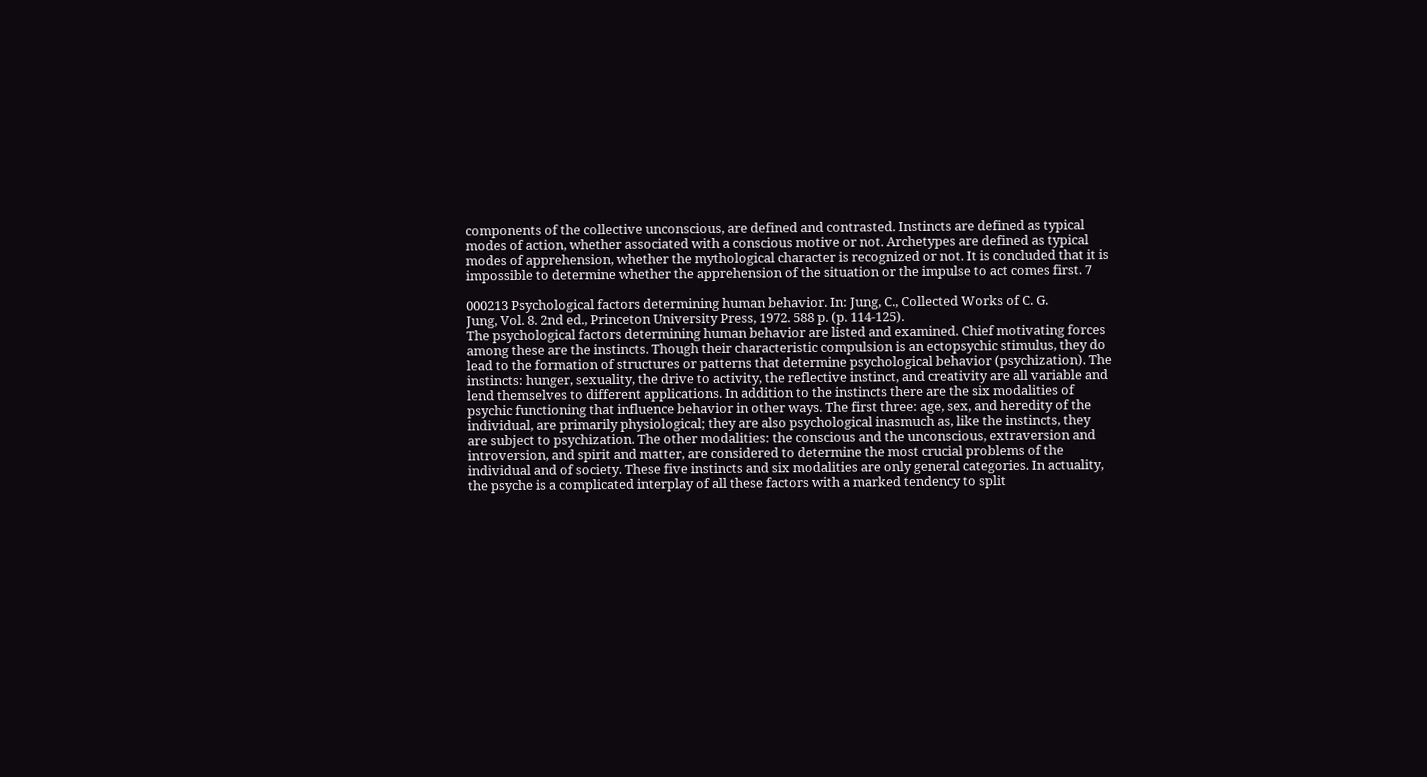components of the collective unconscious, are defined and contrasted. Instincts are defined as typical
modes of action, whether associated with a conscious motive or not. Archetypes are defined as typical
modes of apprehension, whether the mythological character is recognized or not. It is concluded that it is
impossible to determine whether the apprehension of the situation or the impulse to act comes first. 7

000213 Psychological factors determining human behavior. In: Jung, C., Collected Works of C. G.
Jung, Vol. 8. 2nd ed., Princeton University Press, 1972. 588 p. (p. 114-125).
The psychological factors determining human behavior are listed and examined. Chief motivating forces
among these are the instincts. Though their characteristic compulsion is an ectopsychic stimulus, they do
lead to the formation of structures or patterns that determine psychological behavior (psychization). The
instincts: hunger, sexuality, the drive to activity, the reflective instinct, and creativity are all variable and
lend themselves to different applications. In addition to the instincts there are the six modalities of
psychic functioning that influence behavior in other ways. The first three: age, sex, and heredity of the
individual, are primarily physiological; they are also psychological inasmuch as, like the instincts, they
are subject to psychization. The other modalities: the conscious and the unconscious, extraversion and
introversion, and spirit and matter, are considered to determine the most crucial problems of the
individual and of society. These five instincts and six modalities are only general categories. In actuality,
the psyche is a complicated interplay of all these factors with a marked tendency to split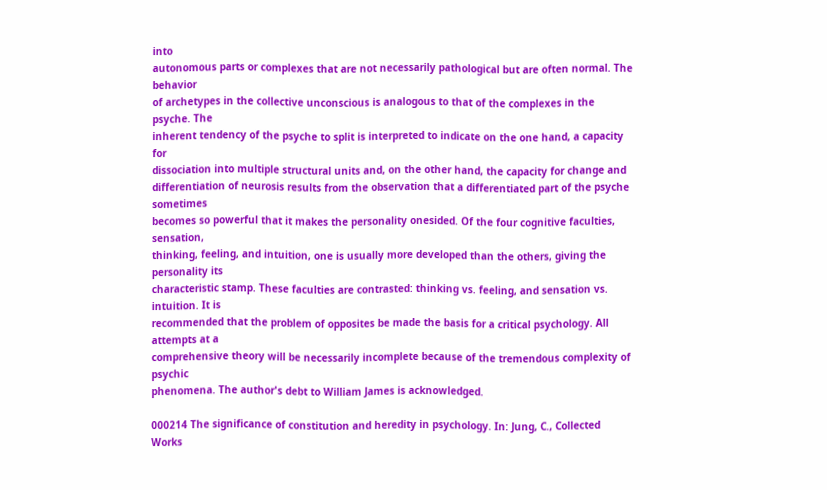into
autonomous parts or complexes that are not necessarily pathological but are often normal. The behavior
of archetypes in the collective unconscious is analogous to that of the complexes in the psyche. The
inherent tendency of the psyche to split is interpreted to indicate on the one hand, a capacity for
dissociation into multiple structural units and, on the other hand, the capacity for change and
differentiation of neurosis results from the observation that a differentiated part of the psyche sometimes
becomes so powerful that it makes the personality onesided. Of the four cognitive faculties, sensation,
thinking, feeling, and intuition, one is usually more developed than the others, giving the personality its
characteristic stamp. These faculties are contrasted: thinking vs. feeling, and sensation vs. intuition. It is
recommended that the problem of opposites be made the basis for a critical psychology. All attempts at a
comprehensive theory will be necessarily incomplete because of the tremendous complexity of psychic
phenomena. The author's debt to William James is acknowledged.

000214 The significance of constitution and heredity in psychology. In: Jung, C., Collected Works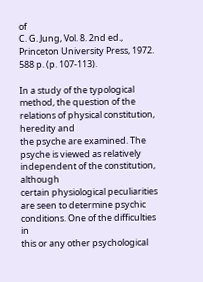of
C. G. Jung, Vol. 8. 2nd ed., Princeton University Press, 1972. 588 p. (p. 107-113).

In a study of the typological method, the question of the relations of physical constitution, heredity and
the psyche are examined. The psyche is viewed as relatively independent of the constitution, although
certain physiological peculiarities are seen to determine psychic conditions. One of the difficulties in
this or any other psychological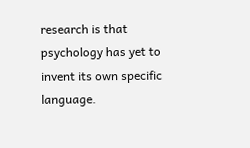research is that psychology has yet to invent its own specific language.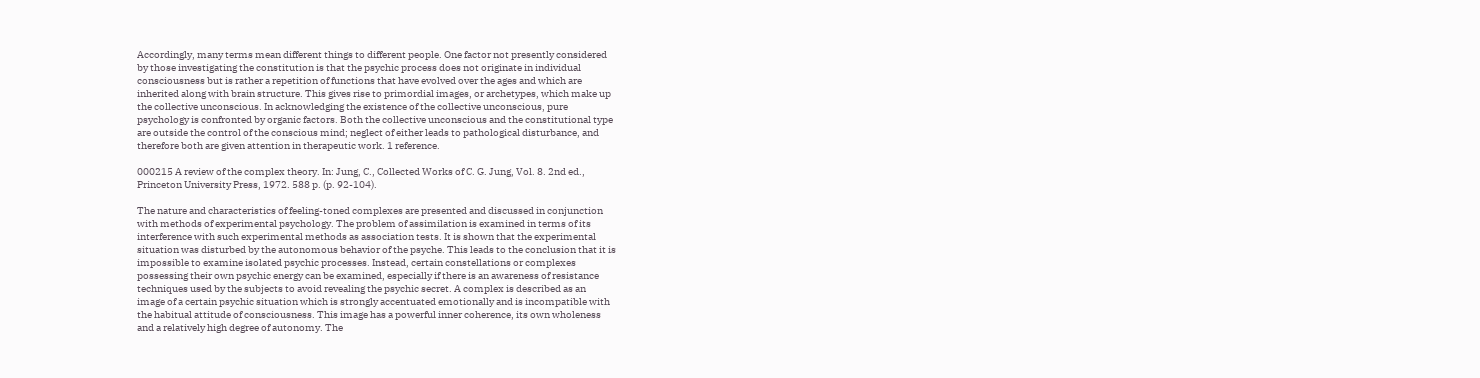Accordingly, many terms mean different things to different people. One factor not presently considered
by those investigating the constitution is that the psychic process does not originate in individual
consciousness but is rather a repetition of functions that have evolved over the ages and which are
inherited along with brain structure. This gives rise to primordial images, or archetypes, which make up
the collective unconscious. In acknowledging the existence of the collective unconscious, pure
psychology is confronted by organic factors. Both the collective unconscious and the constitutional type
are outside the control of the conscious mind; neglect of either leads to pathological disturbance, and
therefore both are given attention in therapeutic work. 1 reference.

000215 A review of the complex theory. In: Jung, C., Collected Works of C. G. Jung, Vol. 8. 2nd ed.,
Princeton University Press, 1972. 588 p. (p. 92-104).

The nature and characteristics of feeling-toned complexes are presented and discussed in conjunction
with methods of experimental psychology. The problem of assimilation is examined in terms of its
interference with such experimental methods as association tests. It is shown that the experimental
situation was disturbed by the autonomous behavior of the psyche. This leads to the conclusion that it is
impossible to examine isolated psychic processes. Instead, certain constellations or complexes
possessing their own psychic energy can be examined, especially if there is an awareness of resistance
techniques used by the subjects to avoid revealing the psychic secret. A complex is described as an
image of a certain psychic situation which is strongly accentuated emotionally and is incompatible with
the habitual attitude of consciousness. This image has a powerful inner coherence, its own wholeness
and a relatively high degree of autonomy. The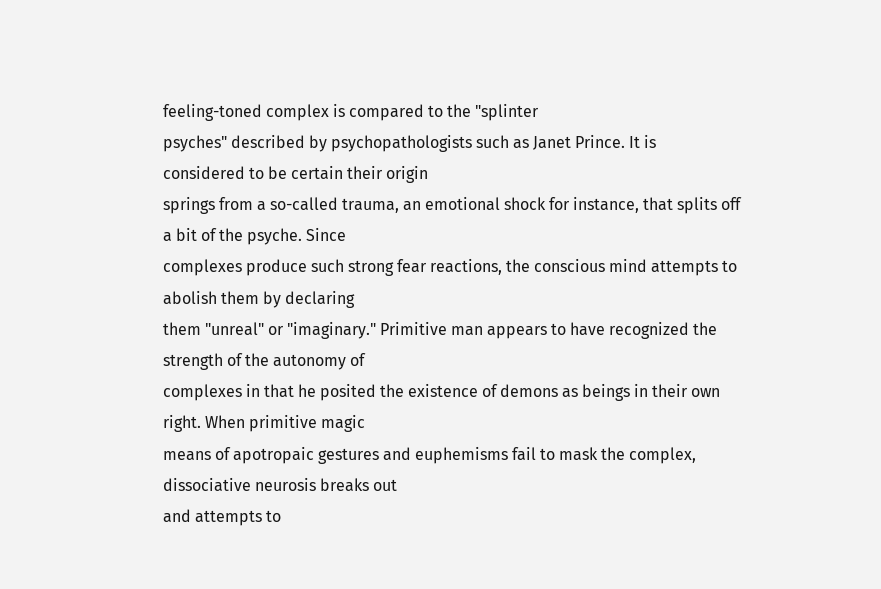feeling-toned complex is compared to the "splinter
psyches" described by psychopathologists such as Janet Prince. It is considered to be certain their origin
springs from a so-called trauma, an emotional shock for instance, that splits off a bit of the psyche. Since
complexes produce such strong fear reactions, the conscious mind attempts to abolish them by declaring
them "unreal" or "imaginary." Primitive man appears to have recognized the strength of the autonomy of
complexes in that he posited the existence of demons as beings in their own right. When primitive magic
means of apotropaic gestures and euphemisms fail to mask the complex, dissociative neurosis breaks out
and attempts to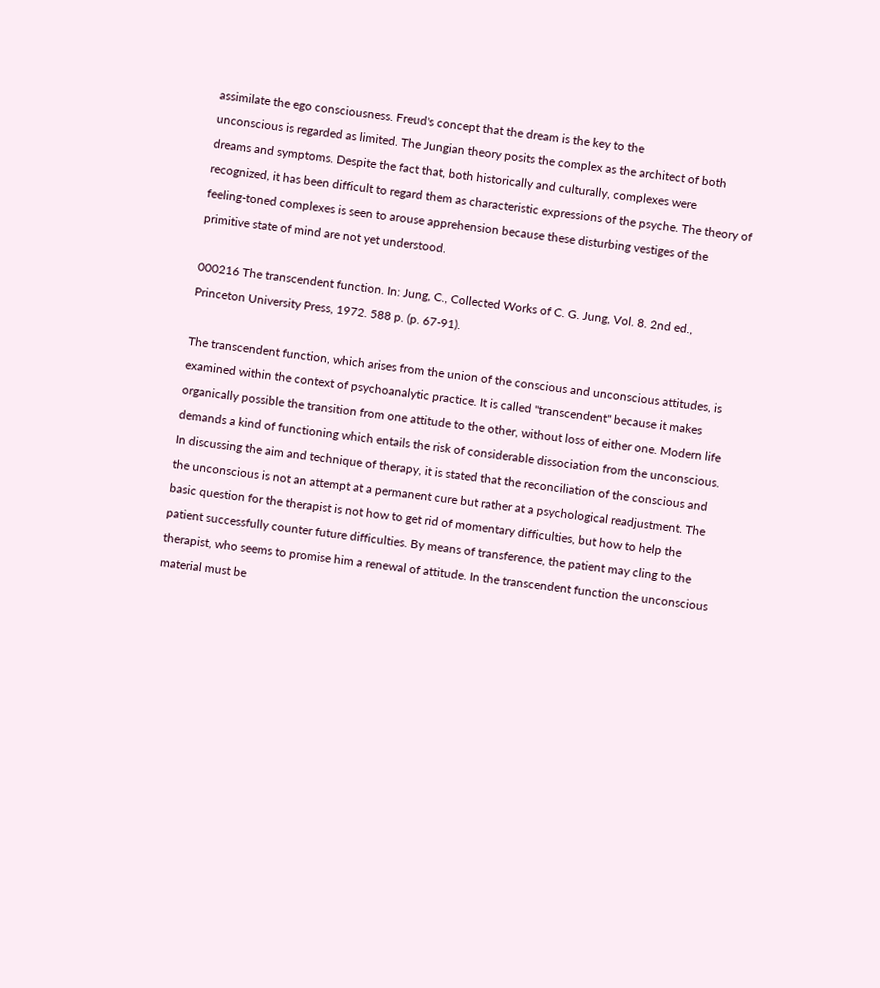assimilate the ego consciousness. Freud's concept that the dream is the key to the
unconscious is regarded as limited. The Jungian theory posits the complex as the architect of both
dreams and symptoms. Despite the fact that, both historically and culturally, complexes were
recognized, it has been difficult to regard them as characteristic expressions of the psyche. The theory of
feeling-toned complexes is seen to arouse apprehension because these disturbing vestiges of the
primitive state of mind are not yet understood.

000216 The transcendent function. In: Jung, C., Collected Works of C. G. Jung, Vol. 8. 2nd ed.,
Princeton University Press, 1972. 588 p. (p. 67-91).

The transcendent function, which arises from the union of the conscious and unconscious attitudes, is
examined within the context of psychoanalytic practice. It is called "transcendent" because it makes
organically possible the transition from one attitude to the other, without loss of either one. Modern life
demands a kind of functioning which entails the risk of considerable dissociation from the unconscious.
In discussing the aim and technique of therapy, it is stated that the reconciliation of the conscious and
the unconscious is not an attempt at a permanent cure but rather at a psychological readjustment. The
basic question for the therapist is not how to get rid of momentary difficulties, but how to help the
patient successfully counter future difficulties. By means of transference, the patient may cling to the
therapist, who seems to promise him a renewal of attitude. In the transcendent function the unconscious
material must be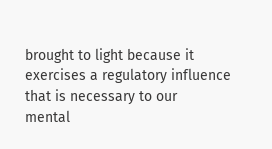brought to light because it exercises a regulatory influence that is necessary to our
mental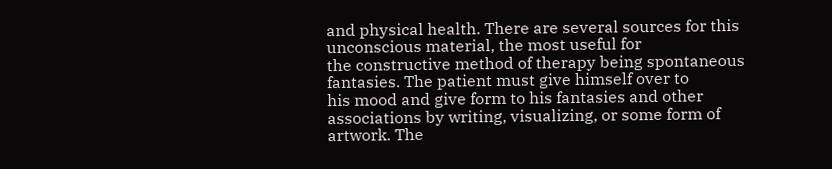and physical health. There are several sources for this unconscious material, the most useful for
the constructive method of therapy being spontaneous fantasies. The patient must give himself over to
his mood and give form to his fantasies and other associations by writing, visualizing, or some form of
artwork. The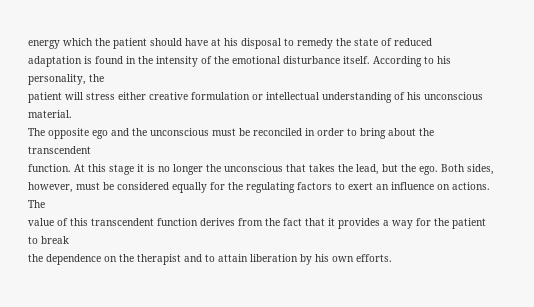energy which the patient should have at his disposal to remedy the state of reduced
adaptation is found in the intensity of the emotional disturbance itself. According to his personality, the
patient will stress either creative formulation or intellectual understanding of his unconscious material.
The opposite ego and the unconscious must be reconciled in order to bring about the transcendent
function. At this stage it is no longer the unconscious that takes the lead, but the ego. Both sides,
however, must be considered equally for the regulating factors to exert an influence on actions. The
value of this transcendent function derives from the fact that it provides a way for the patient to break
the dependence on the therapist and to attain liberation by his own efforts.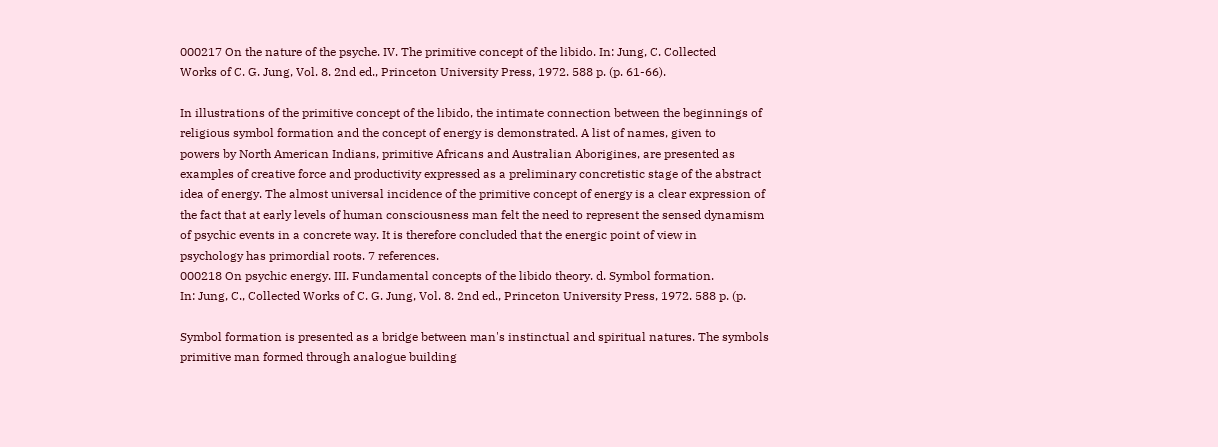000217 On the nature of the psyche. IV. The primitive concept of the libido. In: Jung, C. Collected
Works of C. G. Jung, Vol. 8. 2nd ed., Princeton University Press, 1972. 588 p. (p. 61-66).

In illustrations of the primitive concept of the libido, the intimate connection between the beginnings of
religious symbol formation and the concept of energy is demonstrated. A list of names, given to
powers by North American Indians, primitive Africans and Australian Aborigines, are presented as
examples of creative force and productivity expressed as a preliminary concretistic stage of the abstract
idea of energy. The almost universal incidence of the primitive concept of energy is a clear expression of
the fact that at early levels of human consciousness man felt the need to represent the sensed dynamism
of psychic events in a concrete way. It is therefore concluded that the energic point of view in
psychology has primordial roots. 7 references.
000218 On psychic energy. III. Fundamental concepts of the libido theory. d. Symbol formation.
In: Jung, C., Collected Works of C. G. Jung, Vol. 8. 2nd ed., Princeton University Press, 1972. 588 p. (p.

Symbol formation is presented as a bridge between man's instinctual and spiritual natures. The symbols
primitive man formed through analogue building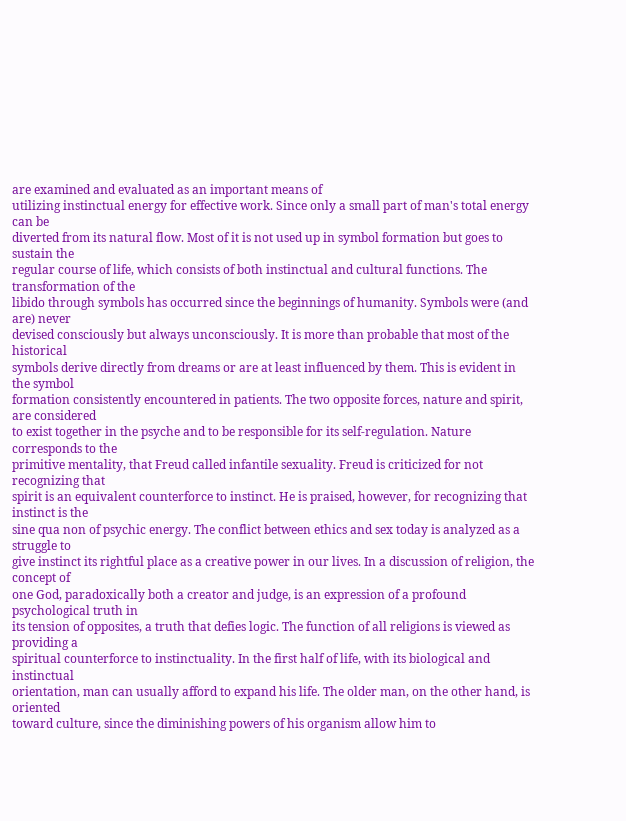are examined and evaluated as an important means of
utilizing instinctual energy for effective work. Since only a small part of man's total energy can be
diverted from its natural flow. Most of it is not used up in symbol formation but goes to sustain the
regular course of life, which consists of both instinctual and cultural functions. The transformation of the
libido through symbols has occurred since the beginnings of humanity. Symbols were (and are) never
devised consciously but always unconsciously. It is more than probable that most of the historical
symbols derive directly from dreams or are at least influenced by them. This is evident in the symbol
formation consistently encountered in patients. The two opposite forces, nature and spirit, are considered
to exist together in the psyche and to be responsible for its self-regulation. Nature corresponds to the
primitive mentality, that Freud called infantile sexuality. Freud is criticized for not recognizing that
spirit is an equivalent counterforce to instinct. He is praised, however, for recognizing that instinct is the
sine qua non of psychic energy. The conflict between ethics and sex today is analyzed as a struggle to
give instinct its rightful place as a creative power in our lives. In a discussion of religion, the concept of
one God, paradoxically both a creator and judge, is an expression of a profound psychological truth in
its tension of opposites, a truth that defies logic. The function of all religions is viewed as providing a
spiritual counterforce to instinctuality. In the first half of life, with its biological and instinctual
orientation, man can usually afford to expand his life. The older man, on the other hand, is oriented
toward culture, since the diminishing powers of his organism allow him to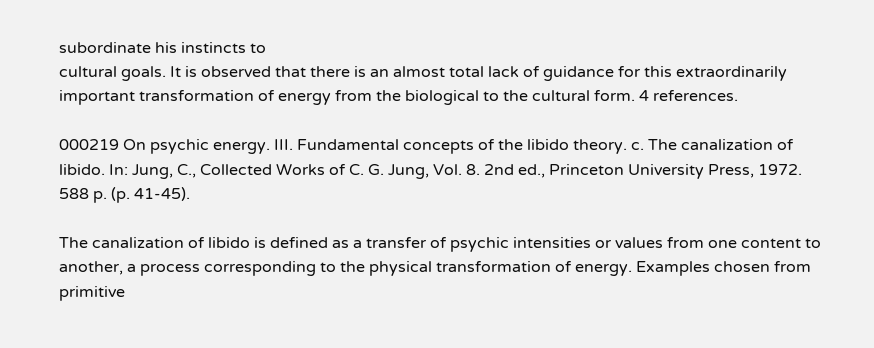subordinate his instincts to
cultural goals. It is observed that there is an almost total lack of guidance for this extraordinarily
important transformation of energy from the biological to the cultural form. 4 references.

000219 On psychic energy. III. Fundamental concepts of the libido theory. c. The canalization of
libido. In: Jung, C., Collected Works of C. G. Jung, Vol. 8. 2nd ed., Princeton University Press, 1972.
588 p. (p. 41-45).

The canalization of libido is defined as a transfer of psychic intensities or values from one content to
another, a process corresponding to the physical transformation of energy. Examples chosen from
primitive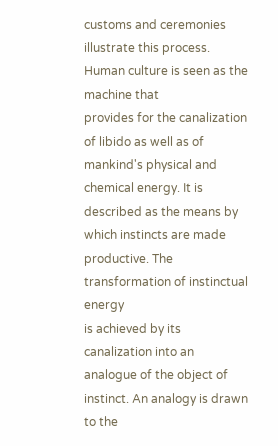customs and ceremonies illustrate this process. Human culture is seen as the machine that
provides for the canalization of libido as well as of mankind's physical and chemical energy. It is
described as the means by which instincts are made productive. The transformation of instinctual energy
is achieved by its canalization into an analogue of the object of instinct. An analogy is drawn to the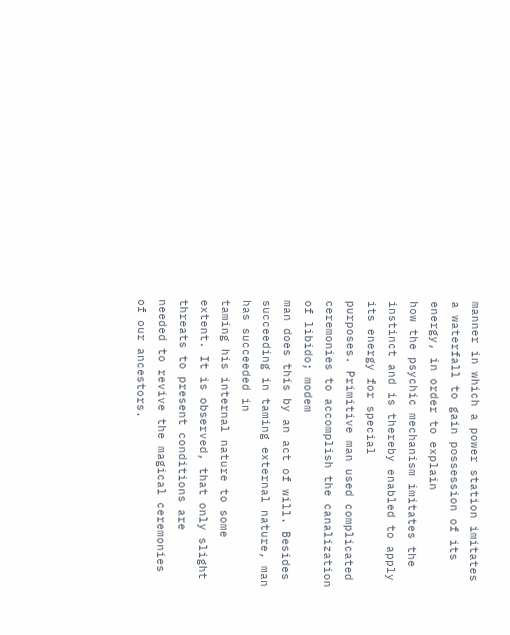manner in which a power station imitates a waterfall to gain possession of its energy, in order to explain
how the psychic mechanism imitates the instinct and is thereby enabled to apply its energy for special
purposes. Primitive man used complicated ceremonies to accomplish the canalization of libido; modem
man does this by an act of will. Besides succeeding in taming external nature, man has succeeded in
taming his internal nature to some extent. It is observed, that only slight threats to present conditions are
needed to revive the magical ceremonies of our ancestors.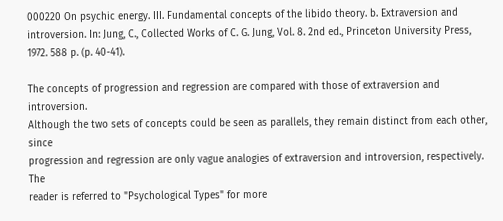000220 On psychic energy. III. Fundamental concepts of the libido theory. b. Extraversion and
introversion. In: Jung, C., Collected Works of C. G. Jung, Vol. 8. 2nd ed., Princeton University Press,
1972. 588 p. (p. 40-41).

The concepts of progression and regression are compared with those of extraversion and introversion.
Although the two sets of concepts could be seen as parallels, they remain distinct from each other, since
progression and regression are only vague analogies of extraversion and introversion, respectively. The
reader is referred to "Psychological Types" for more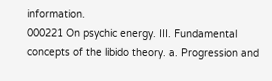information.
000221 On psychic energy. III. Fundamental concepts of the libido theory. a. Progression and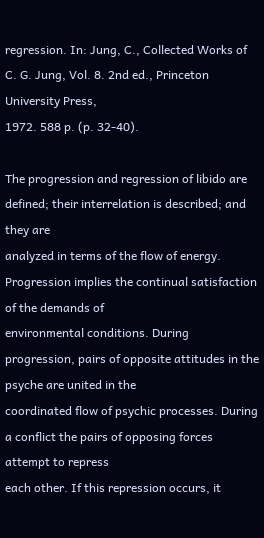regression. In: Jung, C., Collected Works of C. G. Jung, Vol. 8. 2nd ed., Princeton University Press,
1972. 588 p. (p. 32-40).

The progression and regression of libido are defined; their interrelation is described; and they are
analyzed in terms of the flow of energy. Progression implies the continual satisfaction of the demands of
environmental conditions. During progression, pairs of opposite attitudes in the psyche are united in the
coordinated flow of psychic processes. During a conflict the pairs of opposing forces attempt to repress
each other. If this repression occurs, it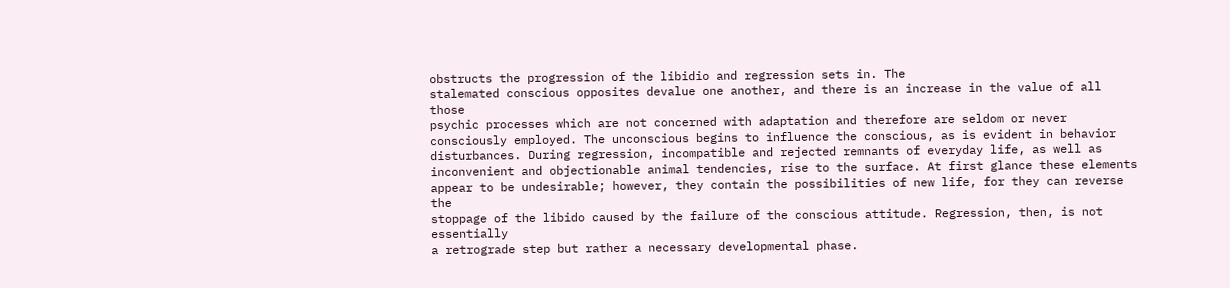obstructs the progression of the libidio and regression sets in. The
stalemated conscious opposites devalue one another, and there is an increase in the value of all those
psychic processes which are not concerned with adaptation and therefore are seldom or never
consciously employed. The unconscious begins to influence the conscious, as is evident in behavior
disturbances. During regression, incompatible and rejected remnants of everyday life, as well as
inconvenient and objectionable animal tendencies, rise to the surface. At first glance these elements
appear to be undesirable; however, they contain the possibilities of new life, for they can reverse the
stoppage of the libido caused by the failure of the conscious attitude. Regression, then, is not essentially
a retrograde step but rather a necessary developmental phase.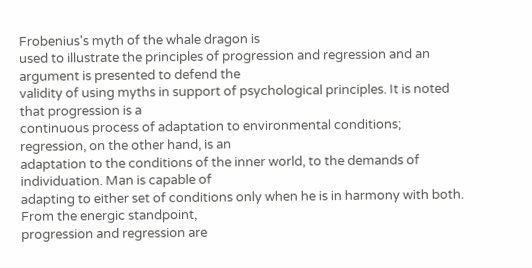Frobenius's myth of the whale dragon is
used to illustrate the principles of progression and regression and an argument is presented to defend the
validity of using myths in support of psychological principles. It is noted that progression is a
continuous process of adaptation to environmental conditions; regression, on the other hand, is an
adaptation to the conditions of the inner world, to the demands of individuation. Man is capable of
adapting to either set of conditions only when he is in harmony with both. From the energic standpoint,
progression and regression are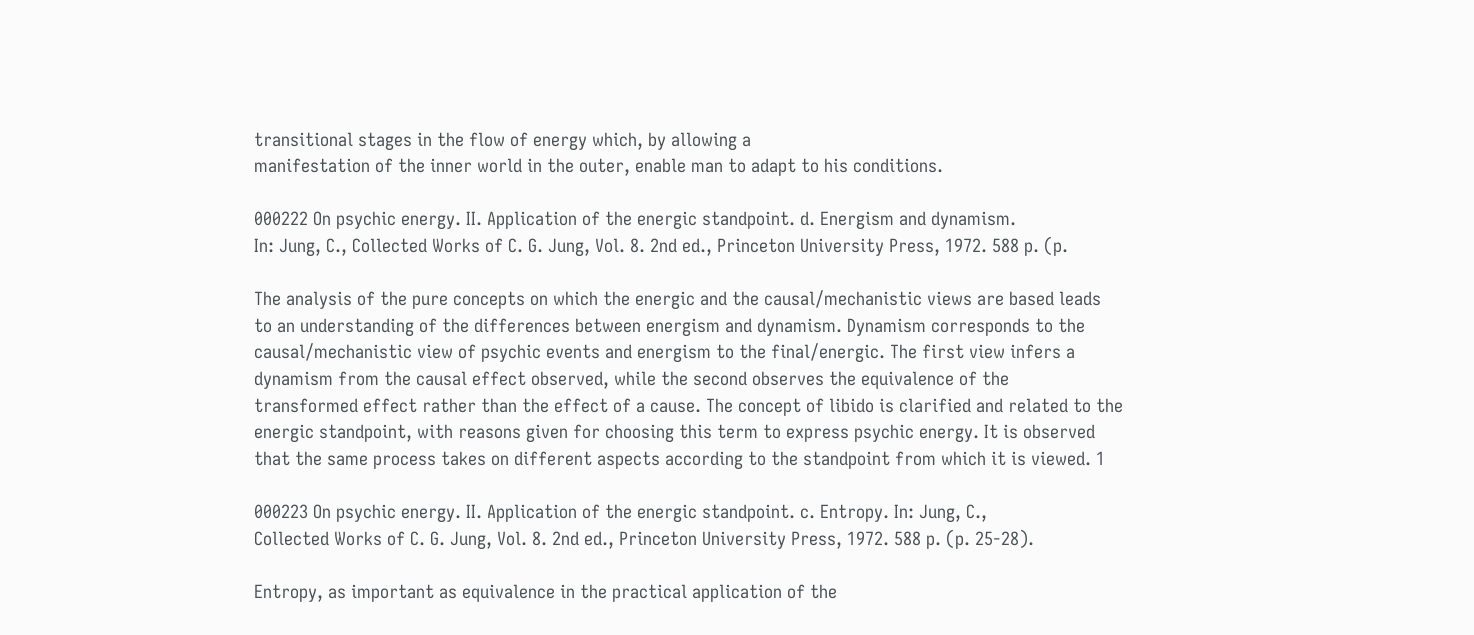transitional stages in the flow of energy which, by allowing a
manifestation of the inner world in the outer, enable man to adapt to his conditions.

000222 On psychic energy. II. Application of the energic standpoint. d. Energism and dynamism.
In: Jung, C., Collected Works of C. G. Jung, Vol. 8. 2nd ed., Princeton University Press, 1972. 588 p. (p.

The analysis of the pure concepts on which the energic and the causal/mechanistic views are based leads
to an understanding of the differences between energism and dynamism. Dynamism corresponds to the
causal/mechanistic view of psychic events and energism to the final/energic. The first view infers a
dynamism from the causal effect observed, while the second observes the equivalence of the
transformed effect rather than the effect of a cause. The concept of libido is clarified and related to the
energic standpoint, with reasons given for choosing this term to express psychic energy. It is observed
that the same process takes on different aspects according to the standpoint from which it is viewed. 1

000223 On psychic energy. II. Application of the energic standpoint. c. Entropy. In: Jung, C.,
Collected Works of C. G. Jung, Vol. 8. 2nd ed., Princeton University Press, 1972. 588 p. (p. 25-28).

Entropy, as important as equivalence in the practical application of the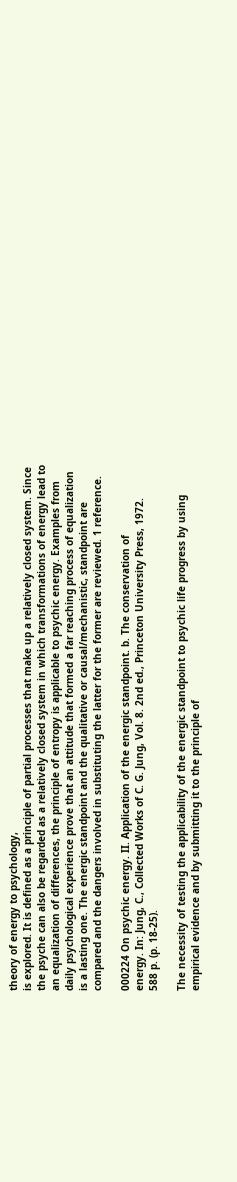theory of energy to psychology,
is explored. It is defined as a principle of partial processes that make up a relatively closed system. Since
the psyche can also be regarded as a relatively closed system in which transformations of energy lead to
an equalization of differences, the principle of entropy is applicable to psychic energy. Examples from
daily psychological experience prove that an attitude that formed a far reaching process of equalization
is a lasting one. The energic standpoint and the qualitative or causal/mechanistic, standpoint are
compared and the dangers involved in substituting the latter for the former are reviewed. 1 reference.

000224 On psychic energy. II. Application of the energic standpoint. b. The conservation of
energy. In: Jung, C., Collected Works of C. G. Jung, Vol. 8. 2nd ed., Princeton University Press, 1972.
588 p. (p. 18-25).

The necessity of testing the applicability of the energic standpoint to psychic life progress by using
empirical evidence and by submitting it to the principle of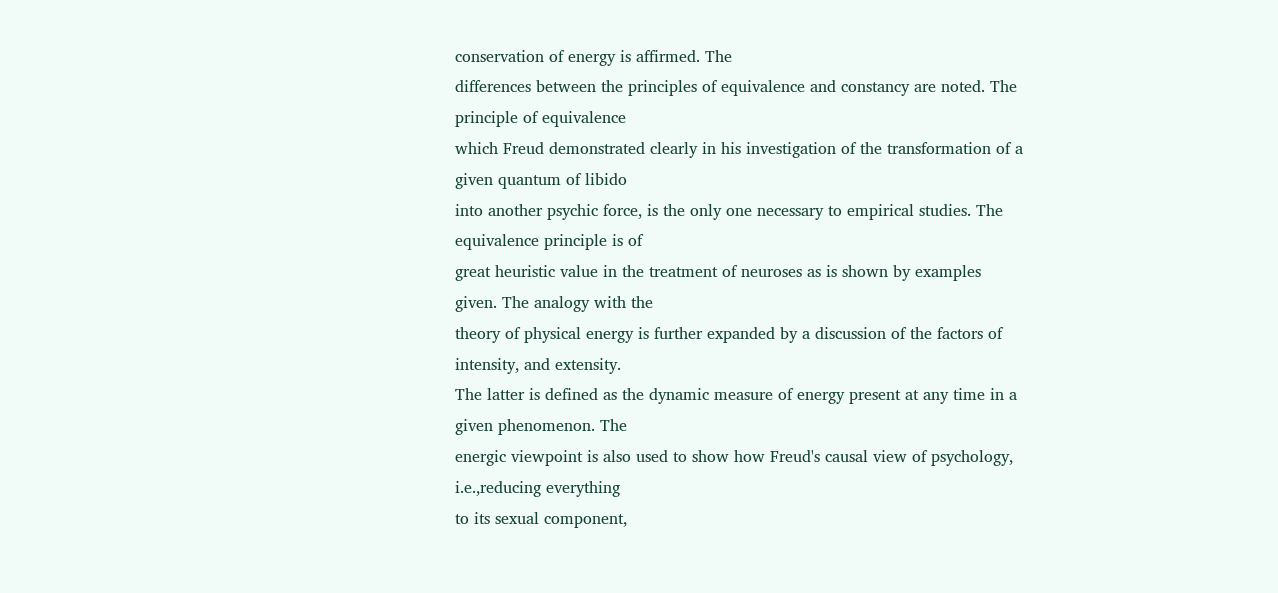conservation of energy is affirmed. The
differences between the principles of equivalence and constancy are noted. The principle of equivalence
which Freud demonstrated clearly in his investigation of the transformation of a given quantum of libido
into another psychic force, is the only one necessary to empirical studies. The equivalence principle is of
great heuristic value in the treatment of neuroses as is shown by examples given. The analogy with the
theory of physical energy is further expanded by a discussion of the factors of intensity, and extensity.
The latter is defined as the dynamic measure of energy present at any time in a given phenomenon. The
energic viewpoint is also used to show how Freud's causal view of psychology, i.e.,reducing everything
to its sexual component,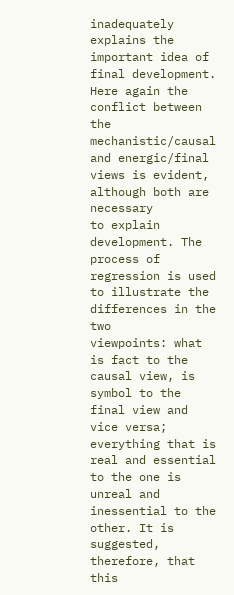inadequately explains the important idea of final development. Here again the
conflict between the mechanistic/causal and energic/final views is evident, although both are necessary
to explain development. The process of regression is used to illustrate the differences in the two
viewpoints: what is fact to the causal view, is symbol to the final view and vice versa; everything that is
real and essential to the one is unreal and inessential to the other. It is suggested, therefore, that this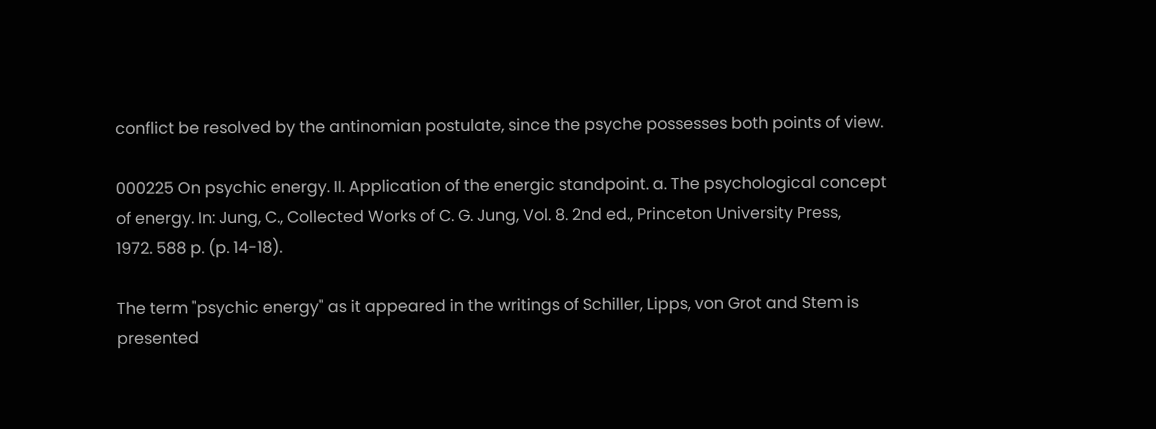conflict be resolved by the antinomian postulate, since the psyche possesses both points of view.

000225 On psychic energy. II. Application of the energic standpoint. a. The psychological concept
of energy. In: Jung, C., Collected Works of C. G. Jung, Vol. 8. 2nd ed., Princeton University Press,
1972. 588 p. (p. 14-18).

The term "psychic energy" as it appeared in the writings of Schiller, Lipps, von Grot and Stem is
presented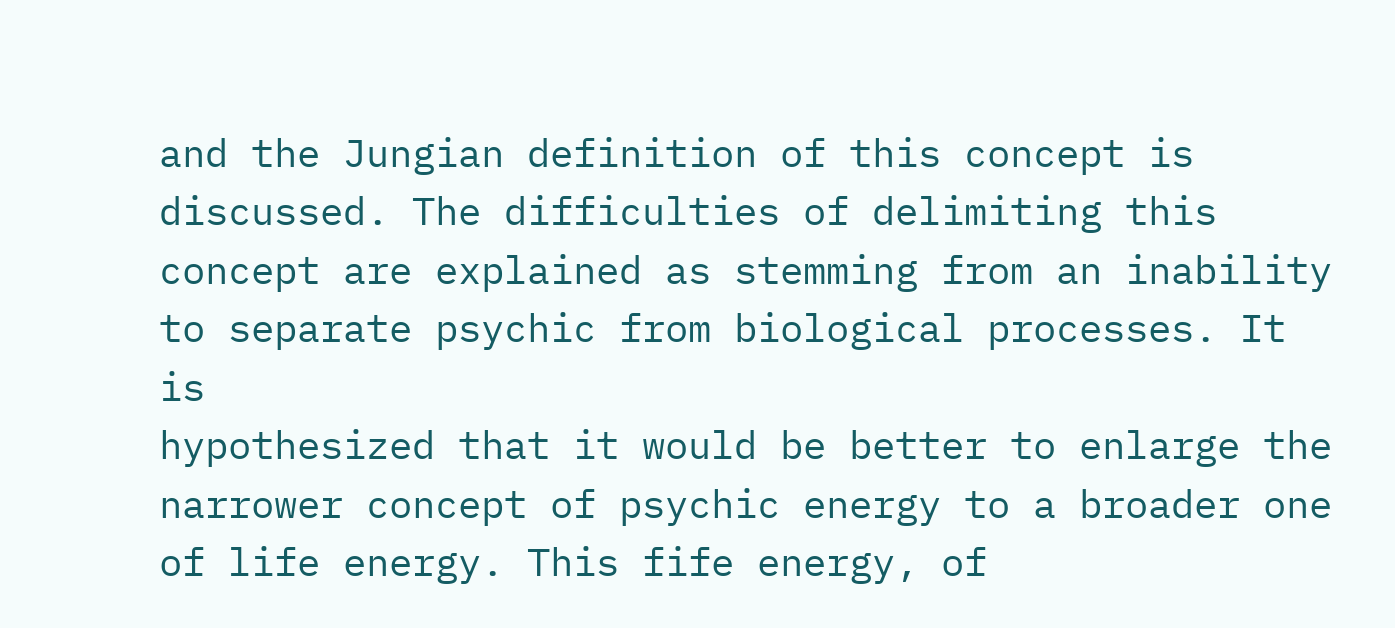and the Jungian definition of this concept is discussed. The difficulties of delimiting this
concept are explained as stemming from an inability to separate psychic from biological processes. It is
hypothesized that it would be better to enlarge the narrower concept of psychic energy to a broader one
of life energy. This fife energy, of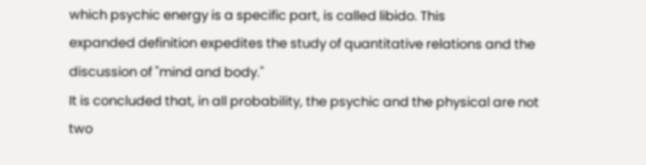which psychic energy is a specific part, is called libido. This
expanded definition expedites the study of quantitative relations and the discussion of "mind and body."
It is concluded that, in all probability, the psychic and the physical are not two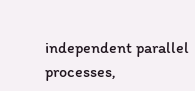independent parallel
processes,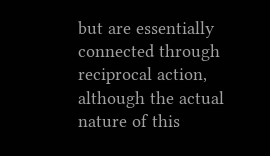but are essentially connected through reciprocal action, although the actual nature of this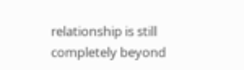relationship is still completely beyond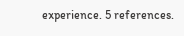experience. 5 references.